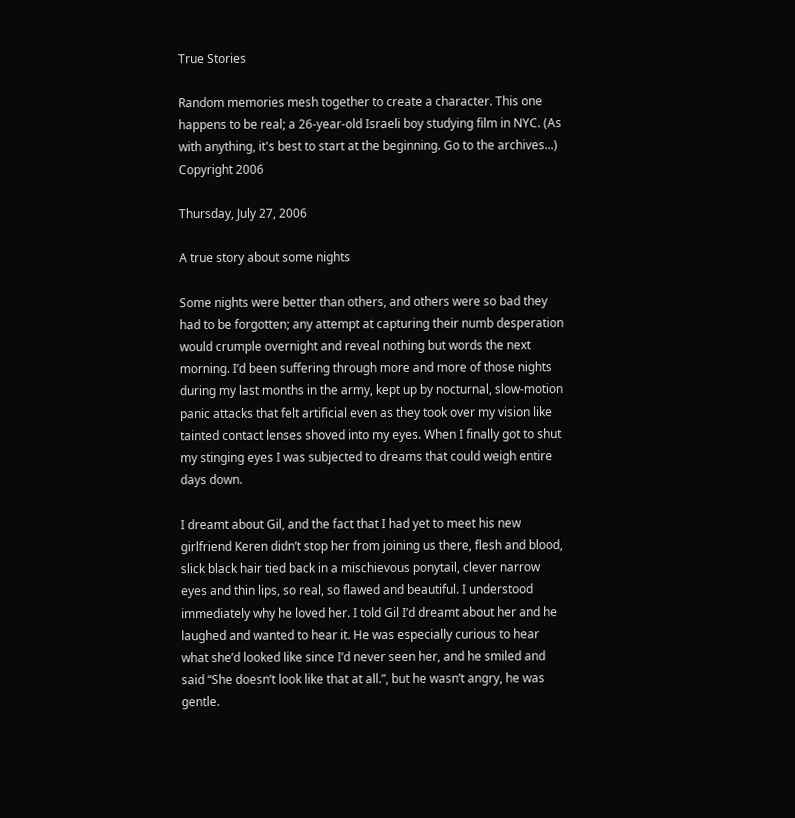True Stories

Random memories mesh together to create a character. This one happens to be real; a 26-year-old Israeli boy studying film in NYC. (As with anything, it's best to start at the beginning. Go to the archives...) Copyright 2006

Thursday, July 27, 2006

A true story about some nights

Some nights were better than others, and others were so bad they had to be forgotten; any attempt at capturing their numb desperation would crumple overnight and reveal nothing but words the next morning. I’d been suffering through more and more of those nights during my last months in the army, kept up by nocturnal, slow-motion panic attacks that felt artificial even as they took over my vision like tainted contact lenses shoved into my eyes. When I finally got to shut my stinging eyes I was subjected to dreams that could weigh entire days down.

I dreamt about Gil, and the fact that I had yet to meet his new girlfriend Keren didn’t stop her from joining us there, flesh and blood, slick black hair tied back in a mischievous ponytail, clever narrow eyes and thin lips, so real, so flawed and beautiful. I understood immediately why he loved her. I told Gil I’d dreamt about her and he laughed and wanted to hear it. He was especially curious to hear what she’d looked like since I’d never seen her, and he smiled and said “She doesn’t look like that at all.”, but he wasn’t angry, he was gentle.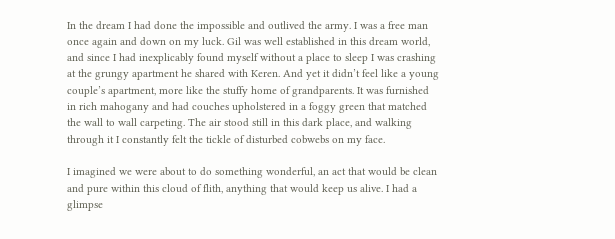In the dream I had done the impossible and outlived the army. I was a free man once again and down on my luck. Gil was well established in this dream world, and since I had inexplicably found myself without a place to sleep I was crashing at the grungy apartment he shared with Keren. And yet it didn’t feel like a young couple’s apartment, more like the stuffy home of grandparents. It was furnished in rich mahogany and had couches upholstered in a foggy green that matched the wall to wall carpeting. The air stood still in this dark place, and walking through it I constantly felt the tickle of disturbed cobwebs on my face.

I imagined we were about to do something wonderful, an act that would be clean and pure within this cloud of flith, anything that would keep us alive. I had a glimpse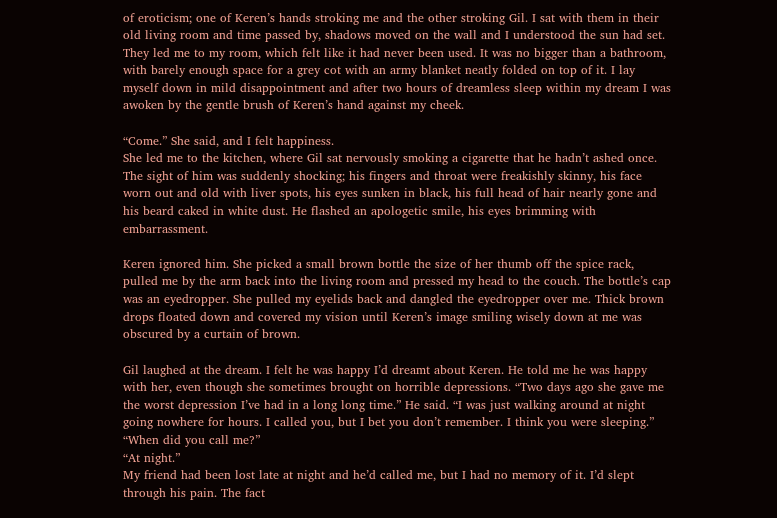of eroticism; one of Keren’s hands stroking me and the other stroking Gil. I sat with them in their old living room and time passed by, shadows moved on the wall and I understood the sun had set. They led me to my room, which felt like it had never been used. It was no bigger than a bathroom, with barely enough space for a grey cot with an army blanket neatly folded on top of it. I lay myself down in mild disappointment and after two hours of dreamless sleep within my dream I was awoken by the gentle brush of Keren’s hand against my cheek.

“Come.” She said, and I felt happiness.
She led me to the kitchen, where Gil sat nervously smoking a cigarette that he hadn’t ashed once. The sight of him was suddenly shocking; his fingers and throat were freakishly skinny, his face worn out and old with liver spots, his eyes sunken in black, his full head of hair nearly gone and his beard caked in white dust. He flashed an apologetic smile, his eyes brimming with embarrassment.

Keren ignored him. She picked a small brown bottle the size of her thumb off the spice rack, pulled me by the arm back into the living room and pressed my head to the couch. The bottle’s cap was an eyedropper. She pulled my eyelids back and dangled the eyedropper over me. Thick brown drops floated down and covered my vision until Keren’s image smiling wisely down at me was obscured by a curtain of brown.

Gil laughed at the dream. I felt he was happy I’d dreamt about Keren. He told me he was happy with her, even though she sometimes brought on horrible depressions. “Two days ago she gave me the worst depression I’ve had in a long long time.” He said. “I was just walking around at night going nowhere for hours. I called you, but I bet you don’t remember. I think you were sleeping.”
“When did you call me?”
“At night.”
My friend had been lost late at night and he’d called me, but I had no memory of it. I’d slept through his pain. The fact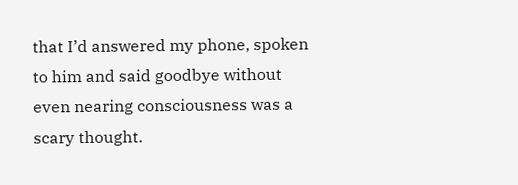that I’d answered my phone, spoken to him and said goodbye without even nearing consciousness was a scary thought.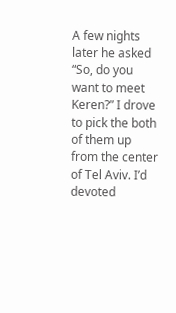A few nights later he asked “So, do you want to meet Keren?” I drove to pick the both of them up from the center of Tel Aviv. I’d devoted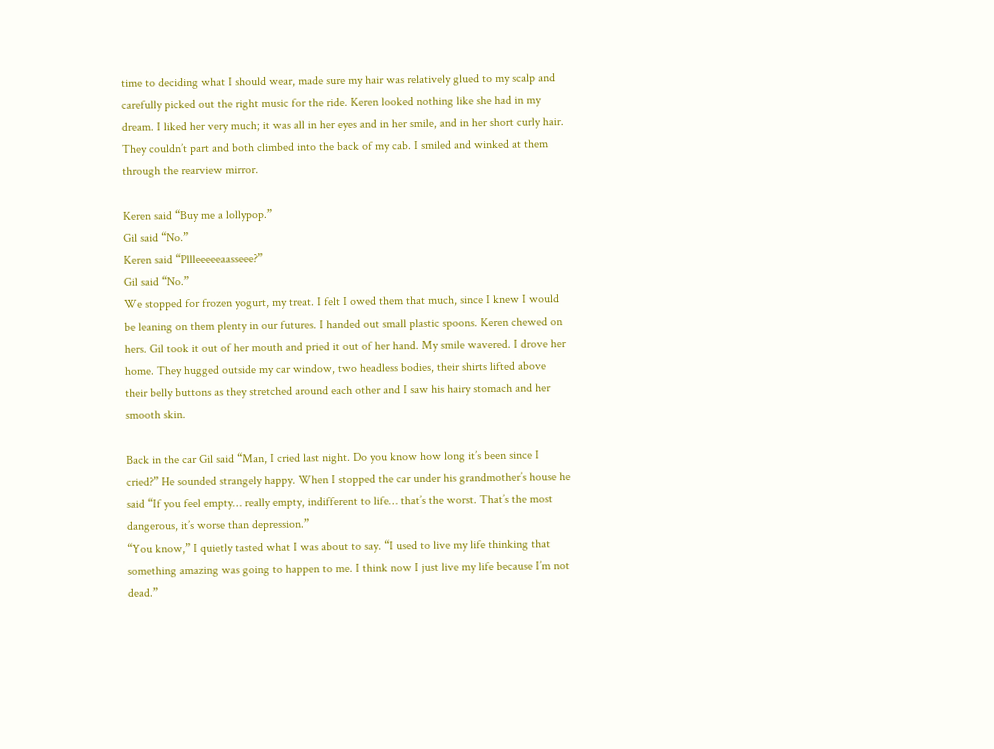time to deciding what I should wear, made sure my hair was relatively glued to my scalp and carefully picked out the right music for the ride. Keren looked nothing like she had in my dream. I liked her very much; it was all in her eyes and in her smile, and in her short curly hair. They couldn’t part and both climbed into the back of my cab. I smiled and winked at them through the rearview mirror.

Keren said “Buy me a lollypop.”
Gil said “No.”
Keren said “Pllleeeeeaasseee?”
Gil said “No.”
We stopped for frozen yogurt, my treat. I felt I owed them that much, since I knew I would be leaning on them plenty in our futures. I handed out small plastic spoons. Keren chewed on hers. Gil took it out of her mouth and pried it out of her hand. My smile wavered. I drove her home. They hugged outside my car window, two headless bodies, their shirts lifted above their belly buttons as they stretched around each other and I saw his hairy stomach and her smooth skin.

Back in the car Gil said “Man, I cried last night. Do you know how long it’s been since I cried?” He sounded strangely happy. When I stopped the car under his grandmother’s house he said “If you feel empty… really empty, indifferent to life… that’s the worst. That’s the most dangerous, it’s worse than depression.”
“You know,” I quietly tasted what I was about to say. “I used to live my life thinking that something amazing was going to happen to me. I think now I just live my life because I’m not dead.”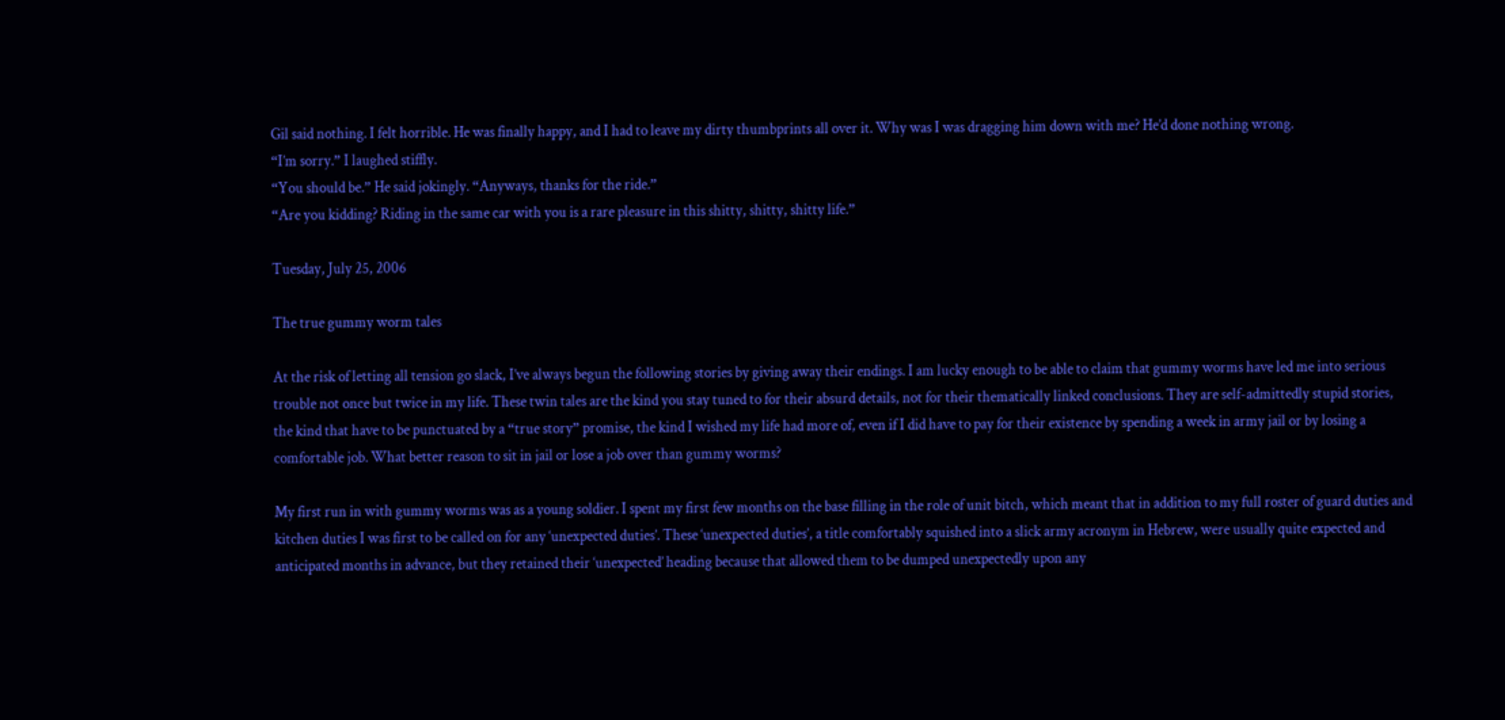Gil said nothing. I felt horrible. He was finally happy, and I had to leave my dirty thumbprints all over it. Why was I was dragging him down with me? He’d done nothing wrong.
“I’m sorry.” I laughed stiffly.
“You should be.” He said jokingly. “Anyways, thanks for the ride.”
“Are you kidding? Riding in the same car with you is a rare pleasure in this shitty, shitty, shitty life.”

Tuesday, July 25, 2006

The true gummy worm tales

At the risk of letting all tension go slack, I’ve always begun the following stories by giving away their endings. I am lucky enough to be able to claim that gummy worms have led me into serious trouble not once but twice in my life. These twin tales are the kind you stay tuned to for their absurd details, not for their thematically linked conclusions. They are self-admittedly stupid stories, the kind that have to be punctuated by a “true story” promise, the kind I wished my life had more of, even if I did have to pay for their existence by spending a week in army jail or by losing a comfortable job. What better reason to sit in jail or lose a job over than gummy worms?

My first run in with gummy worms was as a young soldier. I spent my first few months on the base filling in the role of unit bitch, which meant that in addition to my full roster of guard duties and kitchen duties I was first to be called on for any ‘unexpected duties’. These ‘unexpected duties’, a title comfortably squished into a slick army acronym in Hebrew, were usually quite expected and anticipated months in advance, but they retained their ‘unexpected’ heading because that allowed them to be dumped unexpectedly upon any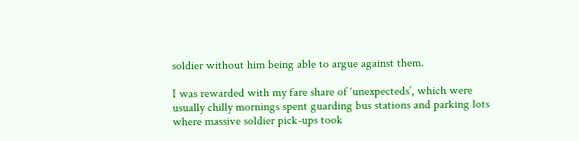soldier without him being able to argue against them.

I was rewarded with my fare share of ‘unexpecteds’, which were usually chilly mornings spent guarding bus stations and parking lots where massive soldier pick-ups took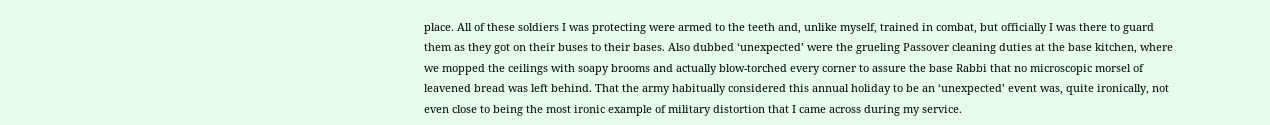place. All of these soldiers I was protecting were armed to the teeth and, unlike myself, trained in combat, but officially I was there to guard them as they got on their buses to their bases. Also dubbed ‘unexpected’ were the grueling Passover cleaning duties at the base kitchen, where we mopped the ceilings with soapy brooms and actually blow-torched every corner to assure the base Rabbi that no microscopic morsel of leavened bread was left behind. That the army habitually considered this annual holiday to be an ‘unexpected’ event was, quite ironically, not even close to being the most ironic example of military distortion that I came across during my service.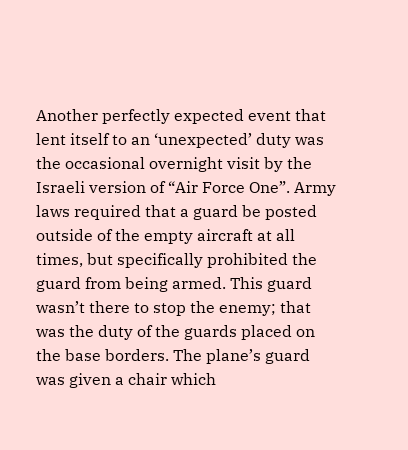Another perfectly expected event that lent itself to an ‘unexpected’ duty was the occasional overnight visit by the Israeli version of “Air Force One”. Army laws required that a guard be posted outside of the empty aircraft at all times, but specifically prohibited the guard from being armed. This guard wasn’t there to stop the enemy; that was the duty of the guards placed on the base borders. The plane’s guard was given a chair which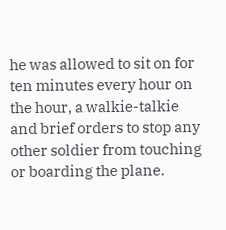he was allowed to sit on for ten minutes every hour on the hour, a walkie-talkie and brief orders to stop any other soldier from touching or boarding the plane.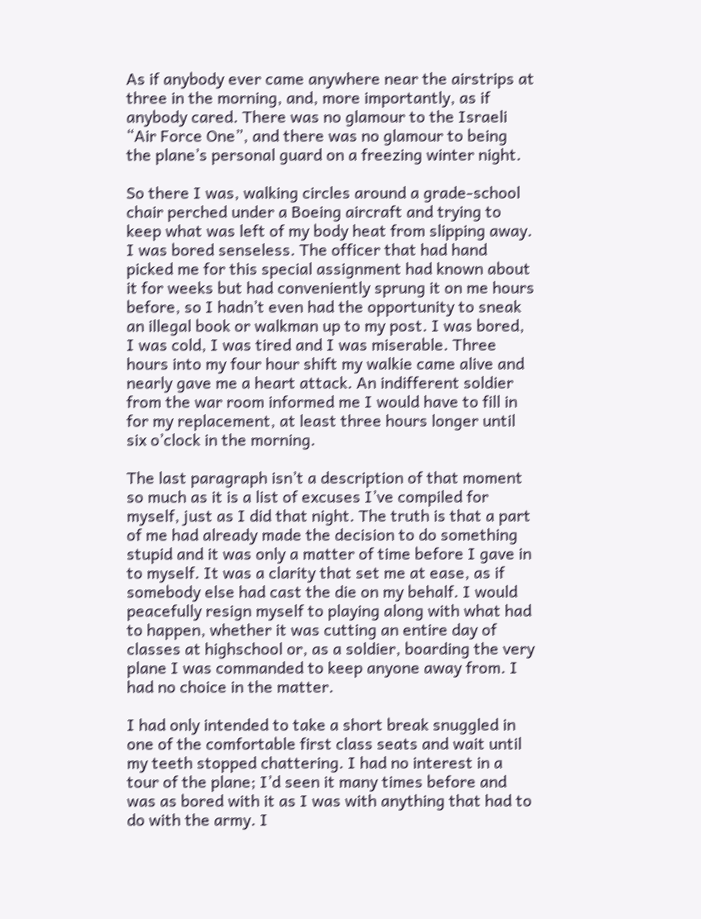As if anybody ever came anywhere near the airstrips at three in the morning, and, more importantly, as if anybody cared. There was no glamour to the Israeli “Air Force One”, and there was no glamour to being the plane’s personal guard on a freezing winter night.

So there I was, walking circles around a grade-school chair perched under a Boeing aircraft and trying to keep what was left of my body heat from slipping away. I was bored senseless. The officer that had hand picked me for this special assignment had known about it for weeks but had conveniently sprung it on me hours before, so I hadn’t even had the opportunity to sneak an illegal book or walkman up to my post. I was bored, I was cold, I was tired and I was miserable. Three hours into my four hour shift my walkie came alive and nearly gave me a heart attack. An indifferent soldier from the war room informed me I would have to fill in for my replacement, at least three hours longer until six o’clock in the morning.

The last paragraph isn’t a description of that moment so much as it is a list of excuses I’ve compiled for myself, just as I did that night. The truth is that a part of me had already made the decision to do something stupid and it was only a matter of time before I gave in to myself. It was a clarity that set me at ease, as if somebody else had cast the die on my behalf. I would peacefully resign myself to playing along with what had to happen, whether it was cutting an entire day of classes at highschool or, as a soldier, boarding the very plane I was commanded to keep anyone away from. I had no choice in the matter.

I had only intended to take a short break snuggled in one of the comfortable first class seats and wait until my teeth stopped chattering. I had no interest in a tour of the plane; I’d seen it many times before and was as bored with it as I was with anything that had to do with the army. I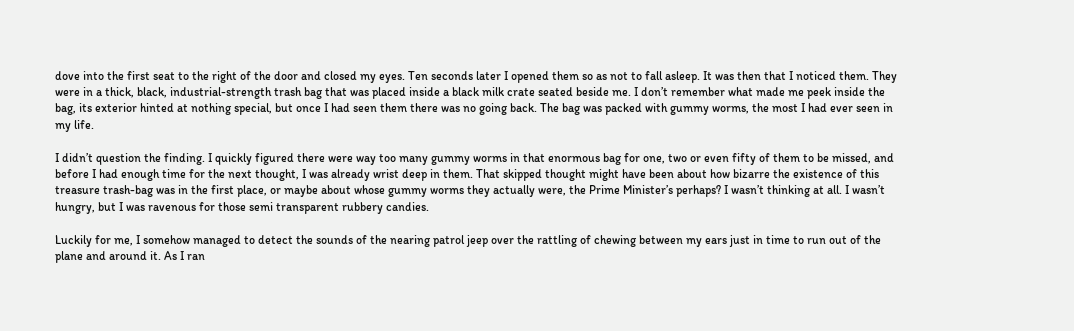dove into the first seat to the right of the door and closed my eyes. Ten seconds later I opened them so as not to fall asleep. It was then that I noticed them. They were in a thick, black, industrial-strength trash bag that was placed inside a black milk crate seated beside me. I don’t remember what made me peek inside the bag, its exterior hinted at nothing special, but once I had seen them there was no going back. The bag was packed with gummy worms, the most I had ever seen in my life.

I didn’t question the finding. I quickly figured there were way too many gummy worms in that enormous bag for one, two or even fifty of them to be missed, and before I had enough time for the next thought, I was already wrist deep in them. That skipped thought might have been about how bizarre the existence of this treasure trash-bag was in the first place, or maybe about whose gummy worms they actually were, the Prime Minister’s perhaps? I wasn’t thinking at all. I wasn’t hungry, but I was ravenous for those semi transparent rubbery candies.

Luckily for me, I somehow managed to detect the sounds of the nearing patrol jeep over the rattling of chewing between my ears just in time to run out of the plane and around it. As I ran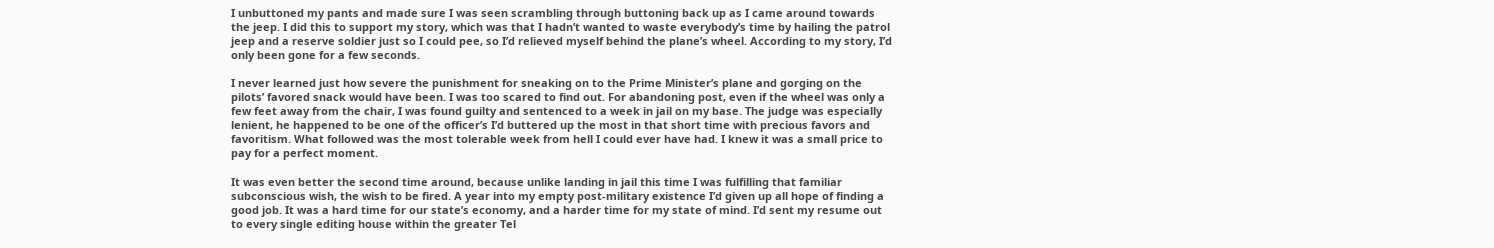I unbuttoned my pants and made sure I was seen scrambling through buttoning back up as I came around towards the jeep. I did this to support my story, which was that I hadn’t wanted to waste everybody’s time by hailing the patrol jeep and a reserve soldier just so I could pee, so I’d relieved myself behind the plane’s wheel. According to my story, I’d only been gone for a few seconds.

I never learned just how severe the punishment for sneaking on to the Prime Minister’s plane and gorging on the pilots’ favored snack would have been. I was too scared to find out. For abandoning post, even if the wheel was only a few feet away from the chair, I was found guilty and sentenced to a week in jail on my base. The judge was especially lenient, he happened to be one of the officer’s I’d buttered up the most in that short time with precious favors and favoritism. What followed was the most tolerable week from hell I could ever have had. I knew it was a small price to pay for a perfect moment.

It was even better the second time around, because unlike landing in jail this time I was fulfilling that familiar subconscious wish, the wish to be fired. A year into my empty post-military existence I’d given up all hope of finding a good job. It was a hard time for our state’s economy, and a harder time for my state of mind. I’d sent my resume out to every single editing house within the greater Tel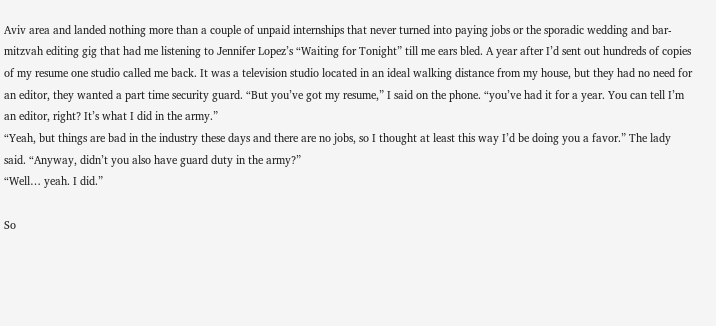Aviv area and landed nothing more than a couple of unpaid internships that never turned into paying jobs or the sporadic wedding and bar-mitzvah editing gig that had me listening to Jennifer Lopez’s “Waiting for Tonight” till me ears bled. A year after I’d sent out hundreds of copies of my resume one studio called me back. It was a television studio located in an ideal walking distance from my house, but they had no need for an editor, they wanted a part time security guard. “But you’ve got my resume,” I said on the phone. “you’ve had it for a year. You can tell I’m an editor, right? It’s what I did in the army.”
“Yeah, but things are bad in the industry these days and there are no jobs, so I thought at least this way I’d be doing you a favor.” The lady said. “Anyway, didn’t you also have guard duty in the army?”
“Well… yeah. I did.”

So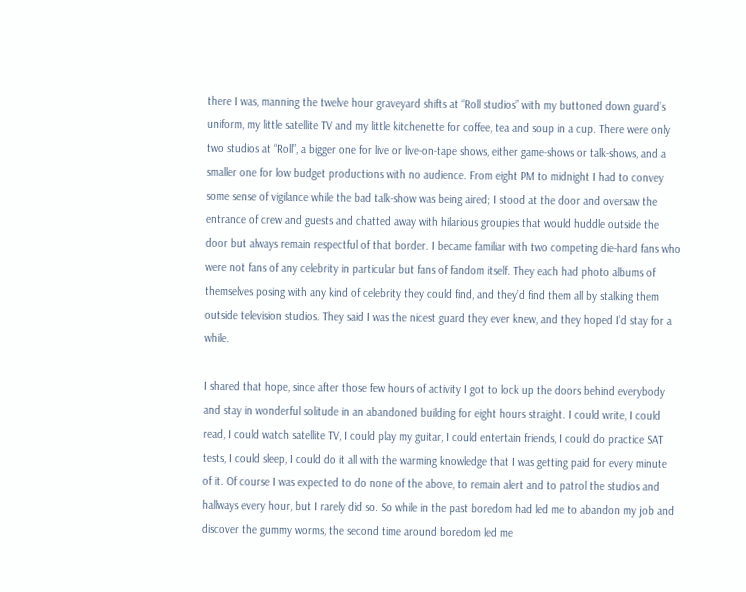there I was, manning the twelve hour graveyard shifts at “Roll studios” with my buttoned down guard’s uniform, my little satellite TV and my little kitchenette for coffee, tea and soup in a cup. There were only two studios at “Roll”, a bigger one for live or live-on-tape shows, either game-shows or talk-shows, and a smaller one for low budget productions with no audience. From eight PM to midnight I had to convey some sense of vigilance while the bad talk-show was being aired; I stood at the door and oversaw the entrance of crew and guests and chatted away with hilarious groupies that would huddle outside the door but always remain respectful of that border. I became familiar with two competing die-hard fans who were not fans of any celebrity in particular but fans of fandom itself. They each had photo albums of themselves posing with any kind of celebrity they could find, and they’d find them all by stalking them outside television studios. They said I was the nicest guard they ever knew, and they hoped I’d stay for a while.

I shared that hope, since after those few hours of activity I got to lock up the doors behind everybody and stay in wonderful solitude in an abandoned building for eight hours straight. I could write, I could read, I could watch satellite TV, I could play my guitar, I could entertain friends, I could do practice SAT tests, I could sleep, I could do it all with the warming knowledge that I was getting paid for every minute of it. Of course I was expected to do none of the above, to remain alert and to patrol the studios and hallways every hour, but I rarely did so. So while in the past boredom had led me to abandon my job and discover the gummy worms, the second time around boredom led me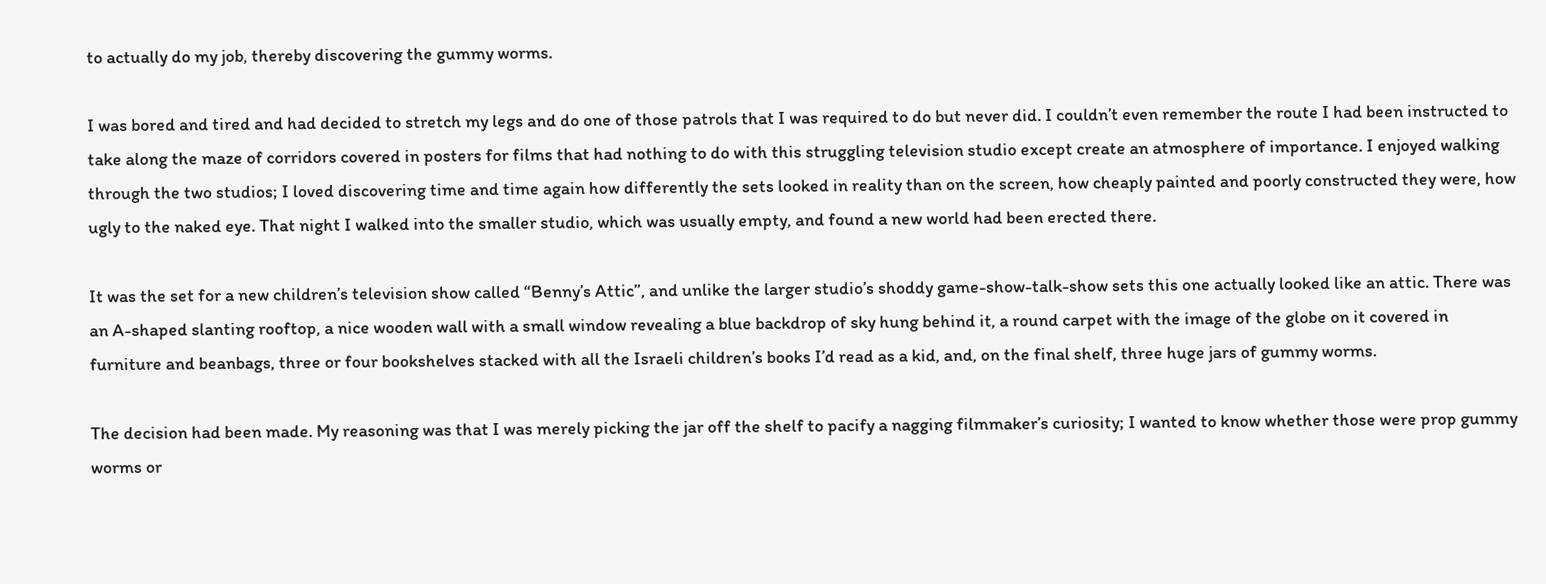to actually do my job, thereby discovering the gummy worms.

I was bored and tired and had decided to stretch my legs and do one of those patrols that I was required to do but never did. I couldn’t even remember the route I had been instructed to take along the maze of corridors covered in posters for films that had nothing to do with this struggling television studio except create an atmosphere of importance. I enjoyed walking through the two studios; I loved discovering time and time again how differently the sets looked in reality than on the screen, how cheaply painted and poorly constructed they were, how ugly to the naked eye. That night I walked into the smaller studio, which was usually empty, and found a new world had been erected there.

It was the set for a new children’s television show called “Benny’s Attic”, and unlike the larger studio’s shoddy game-show-talk-show sets this one actually looked like an attic. There was an A-shaped slanting rooftop, a nice wooden wall with a small window revealing a blue backdrop of sky hung behind it, a round carpet with the image of the globe on it covered in furniture and beanbags, three or four bookshelves stacked with all the Israeli children’s books I’d read as a kid, and, on the final shelf, three huge jars of gummy worms.

The decision had been made. My reasoning was that I was merely picking the jar off the shelf to pacify a nagging filmmaker’s curiosity; I wanted to know whether those were prop gummy worms or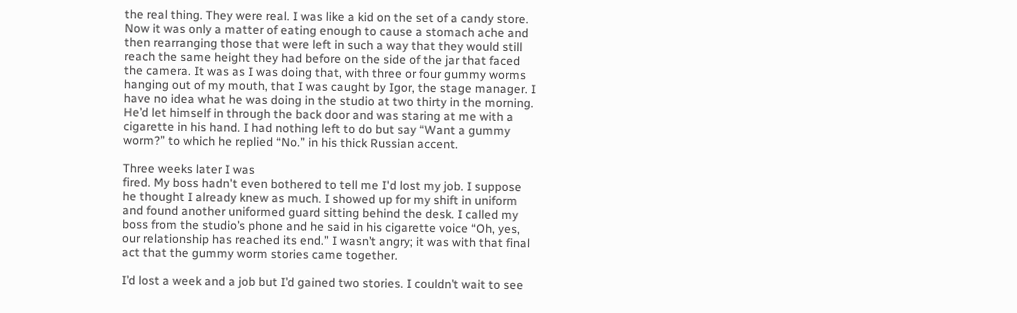the real thing. They were real. I was like a kid on the set of a candy store. Now it was only a matter of eating enough to cause a stomach ache and then rearranging those that were left in such a way that they would still reach the same height they had before on the side of the jar that faced the camera. It was as I was doing that, with three or four gummy worms hanging out of my mouth, that I was caught by Igor, the stage manager. I have no idea what he was doing in the studio at two thirty in the morning. He’d let himself in through the back door and was staring at me with a cigarette in his hand. I had nothing left to do but say “Want a gummy worm?” to which he replied “No.” in his thick Russian accent.

Three weeks later I was
fired. My boss hadn't even bothered to tell me I'd lost my job. I suppose he thought I already knew as much. I showed up for my shift in uniform and found another uniformed guard sitting behind the desk. I called my boss from the studio’s phone and he said in his cigarette voice “Oh, yes, our relationship has reached its end.” I wasn’t angry; it was with that final act that the gummy worm stories came together.

I’d lost a week and a job but I’d gained two stories. I couldn’t wait to see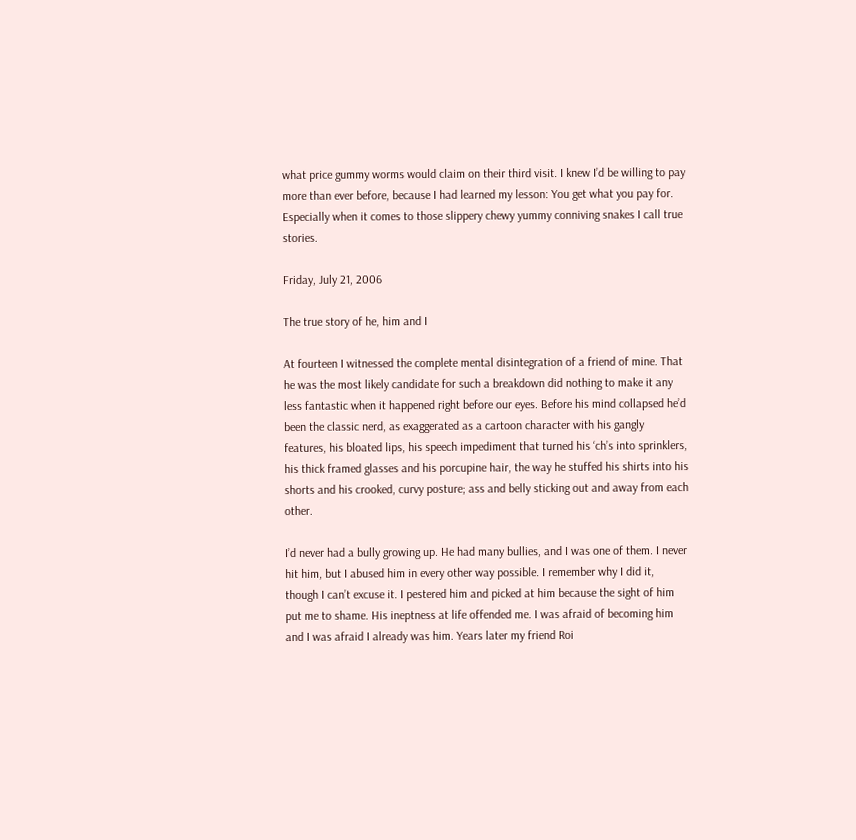what price gummy worms would claim on their third visit. I knew I’d be willing to pay more than ever before, because I had learned my lesson: You get what you pay for. Especially when it comes to those slippery chewy yummy conniving snakes I call true stories.

Friday, July 21, 2006

The true story of he, him and I

At fourteen I witnessed the complete mental disintegration of a friend of mine. That he was the most likely candidate for such a breakdown did nothing to make it any less fantastic when it happened right before our eyes. Before his mind collapsed he’d been the classic nerd, as exaggerated as a cartoon character with his gangly features, his bloated lips, his speech impediment that turned his ‘ch’s into sprinklers, his thick framed glasses and his porcupine hair, the way he stuffed his shirts into his shorts and his crooked, curvy posture; ass and belly sticking out and away from each other.

I’d never had a bully growing up. He had many bullies, and I was one of them. I never hit him, but I abused him in every other way possible. I remember why I did it, though I can’t excuse it. I pestered him and picked at him because the sight of him put me to shame. His ineptness at life offended me. I was afraid of becoming him and I was afraid I already was him. Years later my friend Roi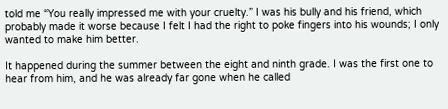told me “You really impressed me with your cruelty.” I was his bully and his friend, which probably made it worse because I felt I had the right to poke fingers into his wounds; I only wanted to make him better.

It happened during the summer between the eight and ninth grade. I was the first one to hear from him, and he was already far gone when he called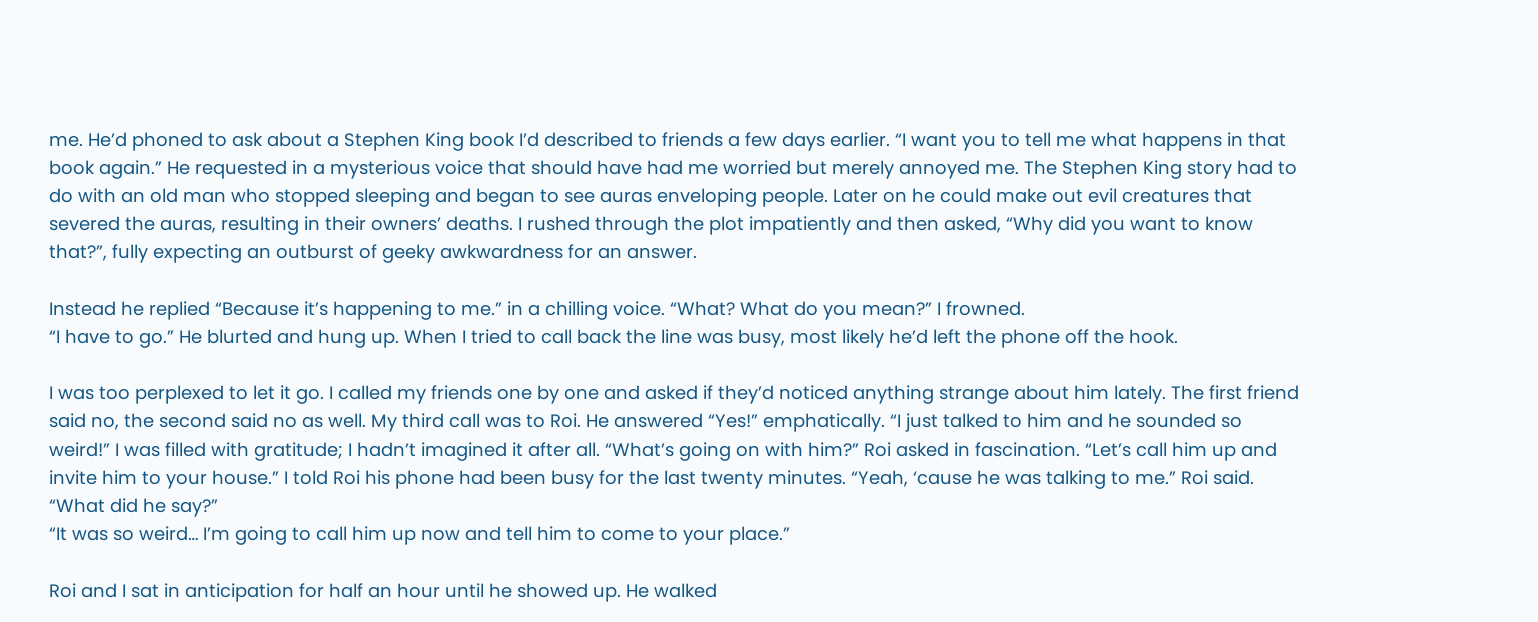me. He’d phoned to ask about a Stephen King book I’d described to friends a few days earlier. “I want you to tell me what happens in that book again.” He requested in a mysterious voice that should have had me worried but merely annoyed me. The Stephen King story had to do with an old man who stopped sleeping and began to see auras enveloping people. Later on he could make out evil creatures that severed the auras, resulting in their owners’ deaths. I rushed through the plot impatiently and then asked, “Why did you want to know that?”, fully expecting an outburst of geeky awkwardness for an answer.

Instead he replied “Because it’s happening to me.” in a chilling voice. “What? What do you mean?” I frowned.
“I have to go.” He blurted and hung up. When I tried to call back the line was busy, most likely he’d left the phone off the hook.

I was too perplexed to let it go. I called my friends one by one and asked if they’d noticed anything strange about him lately. The first friend said no, the second said no as well. My third call was to Roi. He answered “Yes!” emphatically. “I just talked to him and he sounded so weird!” I was filled with gratitude; I hadn’t imagined it after all. “What’s going on with him?” Roi asked in fascination. “Let’s call him up and invite him to your house.” I told Roi his phone had been busy for the last twenty minutes. “Yeah, ‘cause he was talking to me.” Roi said.
“What did he say?”
“It was so weird… I’m going to call him up now and tell him to come to your place.”

Roi and I sat in anticipation for half an hour until he showed up. He walked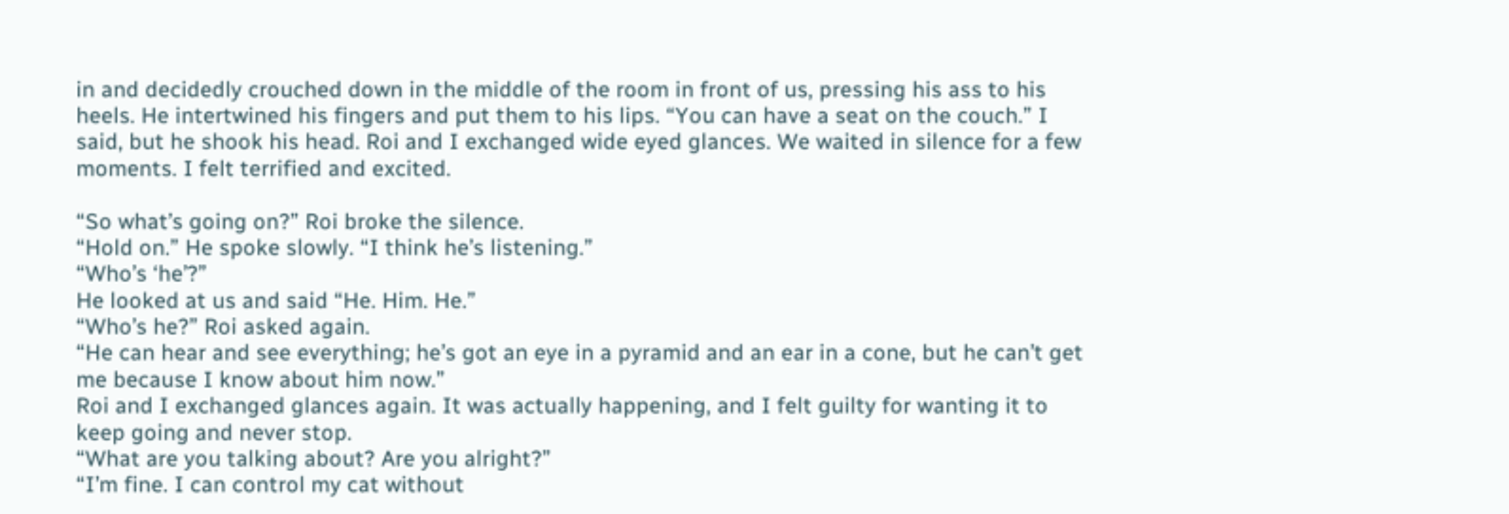in and decidedly crouched down in the middle of the room in front of us, pressing his ass to his heels. He intertwined his fingers and put them to his lips. “You can have a seat on the couch.” I said, but he shook his head. Roi and I exchanged wide eyed glances. We waited in silence for a few moments. I felt terrified and excited.

“So what’s going on?” Roi broke the silence.
“Hold on.” He spoke slowly. “I think he’s listening.”
“Who’s ‘he’?”
He looked at us and said “He. Him. He.”
“Who’s he?” Roi asked again.
“He can hear and see everything; he’s got an eye in a pyramid and an ear in a cone, but he can’t get me because I know about him now.”
Roi and I exchanged glances again. It was actually happening, and I felt guilty for wanting it to keep going and never stop.
“What are you talking about? Are you alright?”
“I’m fine. I can control my cat without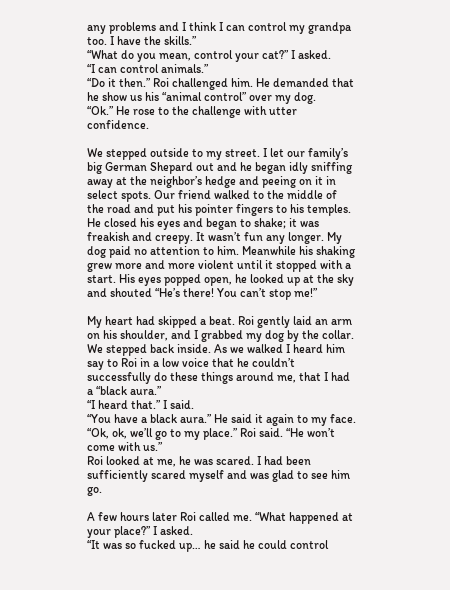any problems and I think I can control my grandpa too. I have the skills.”
“What do you mean, control your cat?” I asked.
“I can control animals.”
“Do it then.” Roi challenged him. He demanded that he show us his “animal control” over my dog.
“Ok.” He rose to the challenge with utter confidence.

We stepped outside to my street. I let our family’s big German Shepard out and he began idly sniffing away at the neighbor’s hedge and peeing on it in select spots. Our friend walked to the middle of the road and put his pointer fingers to his temples. He closed his eyes and began to shake; it was freakish and creepy. It wasn’t fun any longer. My dog paid no attention to him. Meanwhile his shaking grew more and more violent until it stopped with a start. His eyes popped open, he looked up at the sky and shouted “He’s there! You can’t stop me!”

My heart had skipped a beat. Roi gently laid an arm on his shoulder, and I grabbed my dog by the collar. We stepped back inside. As we walked I heard him say to Roi in a low voice that he couldn’t successfully do these things around me, that I had a “black aura.”
“I heard that.” I said.
“You have a black aura.” He said it again to my face.
“Ok, ok, we’ll go to my place.” Roi said. “He won’t come with us.”
Roi looked at me, he was scared. I had been sufficiently scared myself and was glad to see him go.

A few hours later Roi called me. “What happened at your place?” I asked.
“It was so fucked up… he said he could control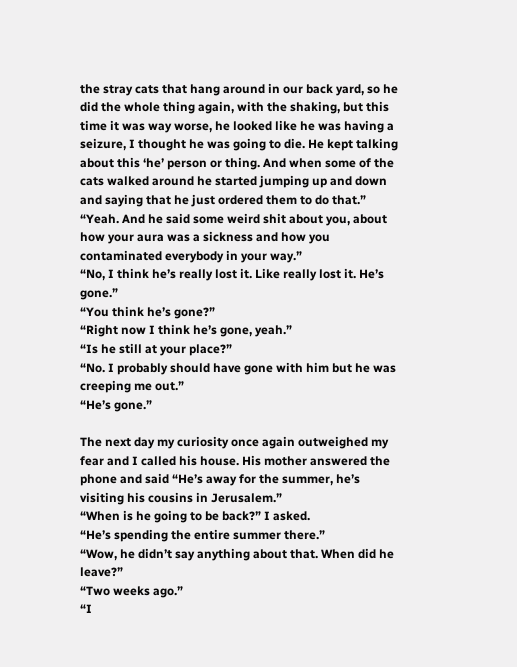the stray cats that hang around in our back yard, so he did the whole thing again, with the shaking, but this time it was way worse, he looked like he was having a seizure, I thought he was going to die. He kept talking about this ‘he’ person or thing. And when some of the cats walked around he started jumping up and down and saying that he just ordered them to do that.”
“Yeah. And he said some weird shit about you, about how your aura was a sickness and how you contaminated everybody in your way.”
“No, I think he’s really lost it. Like really lost it. He’s gone.”
“You think he’s gone?”
“Right now I think he’s gone, yeah.”
“Is he still at your place?”
“No. I probably should have gone with him but he was creeping me out.”
“He’s gone.”

The next day my curiosity once again outweighed my fear and I called his house. His mother answered the phone and said “He’s away for the summer, he’s visiting his cousins in Jerusalem.”
“When is he going to be back?” I asked.
“He’s spending the entire summer there.”
“Wow, he didn’t say anything about that. When did he leave?”
“Two weeks ago.”
“I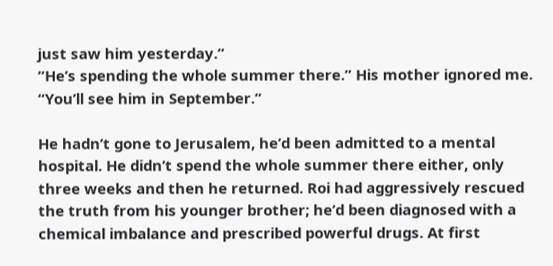just saw him yesterday.”
“He’s spending the whole summer there.” His mother ignored me. “You’ll see him in September.”

He hadn’t gone to Jerusalem, he’d been admitted to a mental hospital. He didn’t spend the whole summer there either, only three weeks and then he returned. Roi had aggressively rescued the truth from his younger brother; he’d been diagnosed with a chemical imbalance and prescribed powerful drugs. At first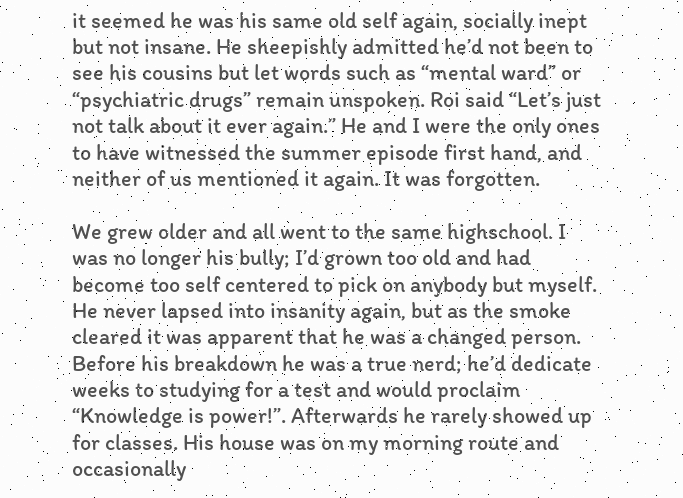it seemed he was his same old self again, socially inept but not insane. He sheepishly admitted he’d not been to see his cousins but let words such as “mental ward” or “psychiatric drugs” remain unspoken. Roi said “Let’s just not talk about it ever again.” He and I were the only ones to have witnessed the summer episode first hand, and neither of us mentioned it again. It was forgotten.

We grew older and all went to the same highschool. I was no longer his bully; I’d grown too old and had become too self centered to pick on anybody but myself. He never lapsed into insanity again, but as the smoke cleared it was apparent that he was a changed person. Before his breakdown he was a true nerd; he’d dedicate weeks to studying for a test and would proclaim “Knowledge is power!”. Afterwards he rarely showed up for classes. His house was on my morning route and occasionally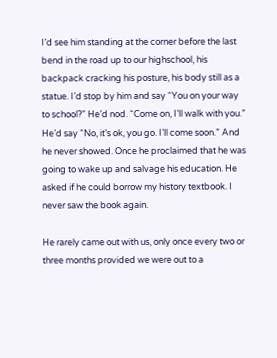I’d see him standing at the corner before the last bend in the road up to our highschool, his backpack cracking his posture, his body still as a statue. I’d stop by him and say “You on your way to school?” He’d nod. “Come on, I’ll walk with you.”
He’d say “No, it’s ok, you go. I’ll come soon.” And he never showed. Once he proclaimed that he was going to wake up and salvage his education. He asked if he could borrow my history textbook. I never saw the book again.

He rarely came out with us, only once every two or three months provided we were out to a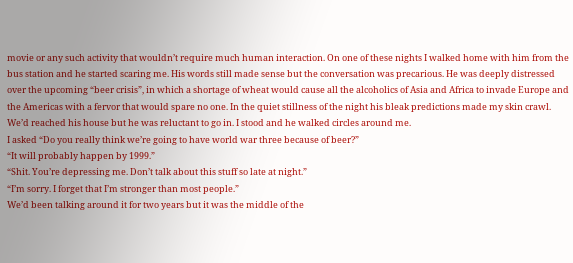movie or any such activity that wouldn’t require much human interaction. On one of these nights I walked home with him from the bus station and he started scaring me. His words still made sense but the conversation was precarious. He was deeply distressed over the upcoming “beer crisis”, in which a shortage of wheat would cause all the alcoholics of Asia and Africa to invade Europe and the Americas with a fervor that would spare no one. In the quiet stillness of the night his bleak predictions made my skin crawl. We’d reached his house but he was reluctant to go in. I stood and he walked circles around me.
I asked “Do you really think we’re going to have world war three because of beer?”
“It will probably happen by 1999.”
“Shit. You’re depressing me. Don’t talk about this stuff so late at night.”
“I’m sorry. I forget that I’m stronger than most people.”
We’d been talking around it for two years but it was the middle of the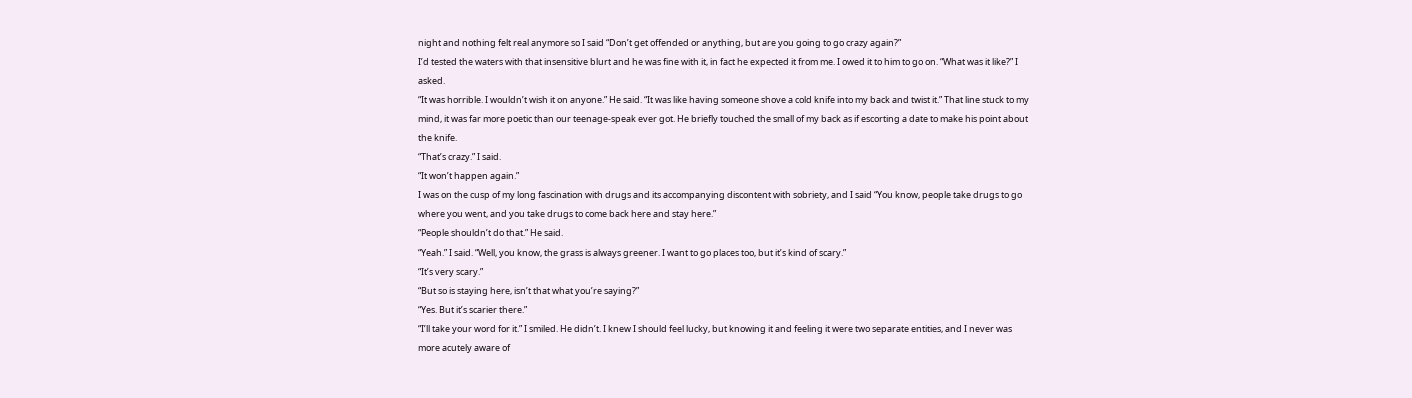night and nothing felt real anymore so I said “Don’t get offended or anything, but are you going to go crazy again?”
I’d tested the waters with that insensitive blurt and he was fine with it, in fact he expected it from me. I owed it to him to go on. “What was it like?” I asked.
“It was horrible. I wouldn’t wish it on anyone.” He said. “It was like having someone shove a cold knife into my back and twist it.” That line stuck to my mind, it was far more poetic than our teenage-speak ever got. He briefly touched the small of my back as if escorting a date to make his point about the knife.
“That’s crazy.” I said.
“It won’t happen again.”
I was on the cusp of my long fascination with drugs and its accompanying discontent with sobriety, and I said “You know, people take drugs to go where you went, and you take drugs to come back here and stay here.”
“People shouldn’t do that.” He said.
“Yeah.” I said. “Well, you know, the grass is always greener. I want to go places too, but it’s kind of scary.”
“It’s very scary.”
“But so is staying here, isn’t that what you’re saying?”
“Yes. But it’s scarier there.”
“I’ll take your word for it.” I smiled. He didn’t. I knew I should feel lucky, but knowing it and feeling it were two separate entities, and I never was more acutely aware of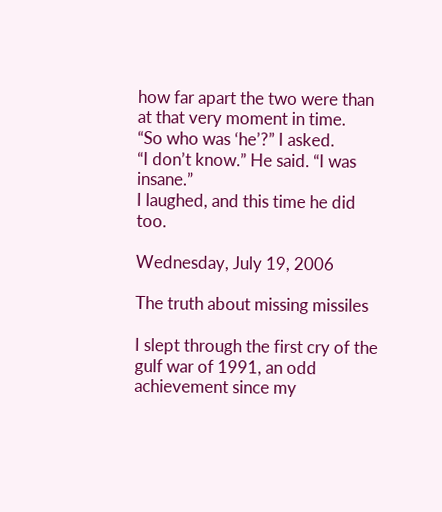how far apart the two were than at that very moment in time.
“So who was ‘he’?” I asked.
“I don’t know.” He said. “I was insane.”
I laughed, and this time he did too.

Wednesday, July 19, 2006

The truth about missing missiles

I slept through the first cry of the gulf war of 1991, an odd achievement since my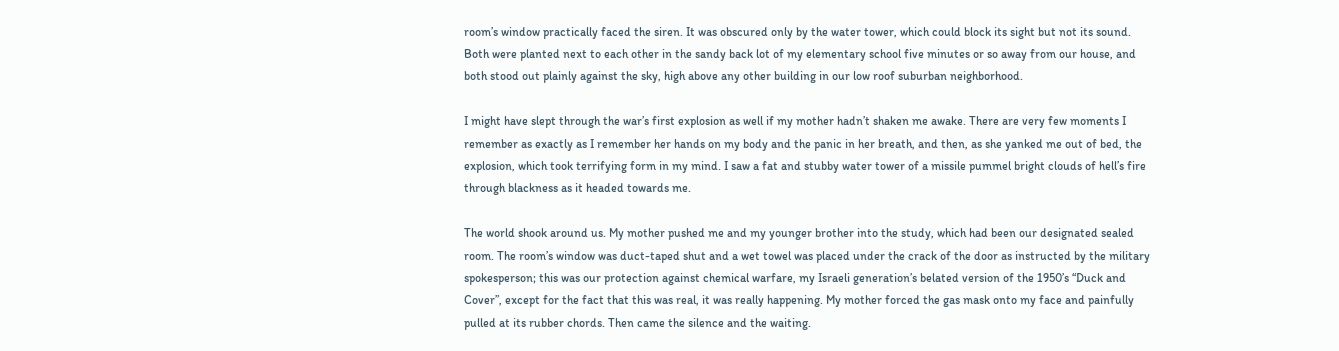room’s window practically faced the siren. It was obscured only by the water tower, which could block its sight but not its sound. Both were planted next to each other in the sandy back lot of my elementary school five minutes or so away from our house, and both stood out plainly against the sky, high above any other building in our low roof suburban neighborhood.

I might have slept through the war’s first explosion as well if my mother hadn’t shaken me awake. There are very few moments I remember as exactly as I remember her hands on my body and the panic in her breath, and then, as she yanked me out of bed, the explosion, which took terrifying form in my mind. I saw a fat and stubby water tower of a missile pummel bright clouds of hell’s fire through blackness as it headed towards me.

The world shook around us. My mother pushed me and my younger brother into the study, which had been our designated sealed room. The room’s window was duct-taped shut and a wet towel was placed under the crack of the door as instructed by the military spokesperson; this was our protection against chemical warfare, my Israeli generation’s belated version of the 1950’s “Duck and Cover”, except for the fact that this was real, it was really happening. My mother forced the gas mask onto my face and painfully pulled at its rubber chords. Then came the silence and the waiting.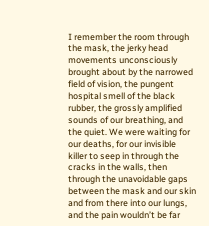I remember the room through the mask, the jerky head movements unconsciously brought about by the narrowed field of vision, the pungent hospital smell of the black rubber, the grossly amplified sounds of our breathing, and the quiet. We were waiting for our deaths, for our invisible killer to seep in through the cracks in the walls, then through the unavoidable gaps between the mask and our skin and from there into our lungs, and the pain wouldn’t be far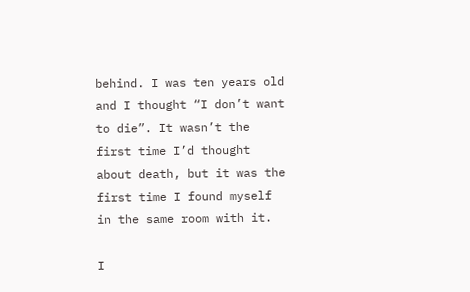behind. I was ten years old and I thought “I don’t want to die”. It wasn’t the first time I’d thought about death, but it was the first time I found myself in the same room with it.

I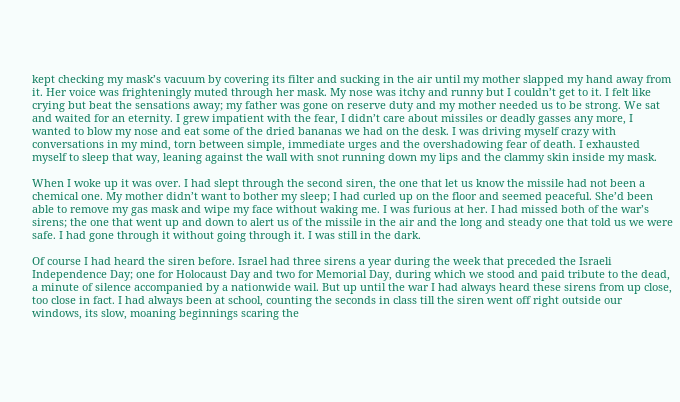kept checking my mask’s vacuum by covering its filter and sucking in the air until my mother slapped my hand away from it. Her voice was frighteningly muted through her mask. My nose was itchy and runny but I couldn’t get to it. I felt like crying but beat the sensations away; my father was gone on reserve duty and my mother needed us to be strong. We sat and waited for an eternity. I grew impatient with the fear, I didn’t care about missiles or deadly gasses any more, I wanted to blow my nose and eat some of the dried bananas we had on the desk. I was driving myself crazy with conversations in my mind, torn between simple, immediate urges and the overshadowing fear of death. I exhausted myself to sleep that way, leaning against the wall with snot running down my lips and the clammy skin inside my mask.

When I woke up it was over. I had slept through the second siren, the one that let us know the missile had not been a chemical one. My mother didn’t want to bother my sleep; I had curled up on the floor and seemed peaceful. She’d been able to remove my gas mask and wipe my face without waking me. I was furious at her. I had missed both of the war’s sirens; the one that went up and down to alert us of the missile in the air and the long and steady one that told us we were safe. I had gone through it without going through it. I was still in the dark.

Of course I had heard the siren before. Israel had three sirens a year during the week that preceded the Israeli Independence Day; one for Holocaust Day and two for Memorial Day, during which we stood and paid tribute to the dead, a minute of silence accompanied by a nationwide wail. But up until the war I had always heard these sirens from up close, too close in fact. I had always been at school, counting the seconds in class till the siren went off right outside our windows, its slow, moaning beginnings scaring the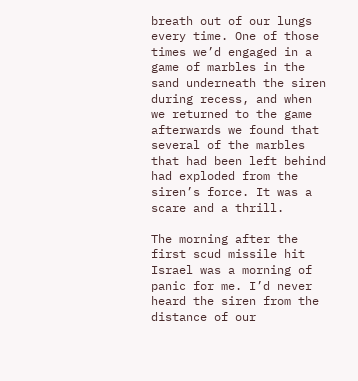breath out of our lungs every time. One of those times we’d engaged in a game of marbles in the sand underneath the siren during recess, and when we returned to the game afterwards we found that several of the marbles that had been left behind had exploded from the siren’s force. It was a scare and a thrill.

The morning after the first scud missile hit Israel was a morning of panic for me. I’d never heard the siren from the distance of our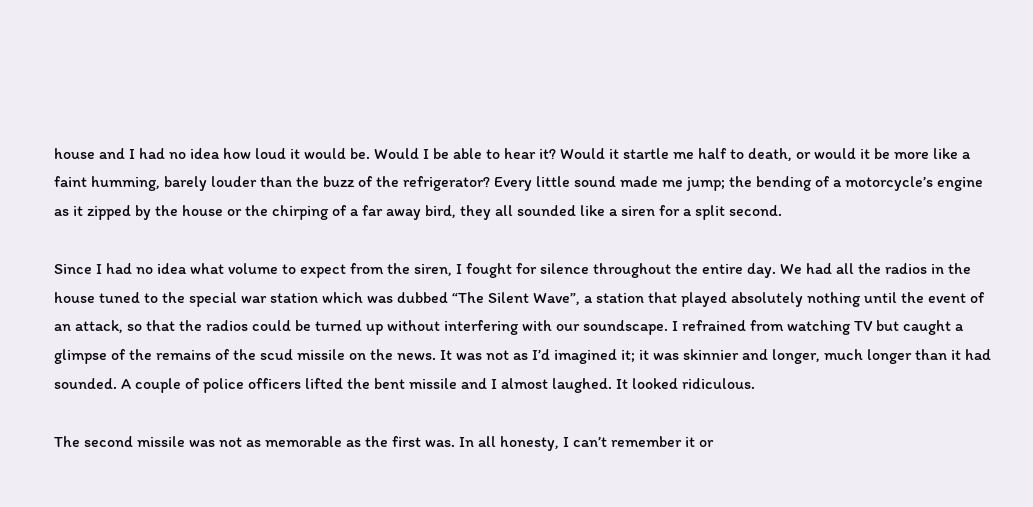house and I had no idea how loud it would be. Would I be able to hear it? Would it startle me half to death, or would it be more like a faint humming, barely louder than the buzz of the refrigerator? Every little sound made me jump; the bending of a motorcycle’s engine as it zipped by the house or the chirping of a far away bird, they all sounded like a siren for a split second.

Since I had no idea what volume to expect from the siren, I fought for silence throughout the entire day. We had all the radios in the house tuned to the special war station which was dubbed “The Silent Wave”, a station that played absolutely nothing until the event of an attack, so that the radios could be turned up without interfering with our soundscape. I refrained from watching TV but caught a glimpse of the remains of the scud missile on the news. It was not as I’d imagined it; it was skinnier and longer, much longer than it had sounded. A couple of police officers lifted the bent missile and I almost laughed. It looked ridiculous.

The second missile was not as memorable as the first was. In all honesty, I can’t remember it or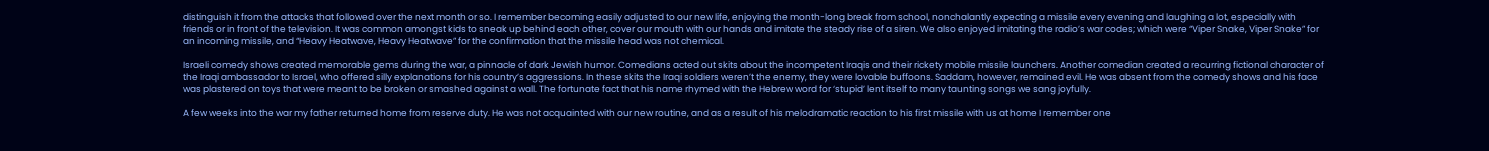distinguish it from the attacks that followed over the next month or so. I remember becoming easily adjusted to our new life, enjoying the month-long break from school, nonchalantly expecting a missile every evening and laughing a lot, especially with friends or in front of the television. It was common amongst kids to sneak up behind each other, cover our mouth with our hands and imitate the steady rise of a siren. We also enjoyed imitating the radio’s war codes; which were “Viper Snake, Viper Snake” for an incoming missile, and “Heavy Heatwave, Heavy Heatwave” for the confirmation that the missile head was not chemical.

Israeli comedy shows created memorable gems during the war, a pinnacle of dark Jewish humor. Comedians acted out skits about the incompetent Iraqis and their rickety mobile missile launchers. Another comedian created a recurring fictional character of the Iraqi ambassador to Israel, who offered silly explanations for his country’s aggressions. In these skits the Iraqi soldiers weren’t the enemy, they were lovable buffoons. Saddam, however, remained evil. He was absent from the comedy shows and his face was plastered on toys that were meant to be broken or smashed against a wall. The fortunate fact that his name rhymed with the Hebrew word for ‘stupid’ lent itself to many taunting songs we sang joyfully.

A few weeks into the war my father returned home from reserve duty. He was not acquainted with our new routine, and as a result of his melodramatic reaction to his first missile with us at home I remember one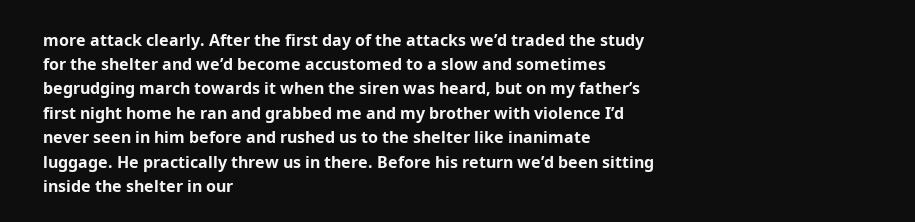more attack clearly. After the first day of the attacks we’d traded the study for the shelter and we’d become accustomed to a slow and sometimes begrudging march towards it when the siren was heard, but on my father’s first night home he ran and grabbed me and my brother with violence I’d never seen in him before and rushed us to the shelter like inanimate luggage. He practically threw us in there. Before his return we’d been sitting inside the shelter in our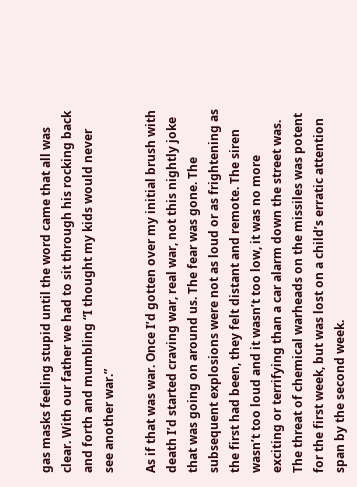gas masks feeling stupid until the word came that all was clear. With our father we had to sit through his rocking back and forth and mumbling “I thought my kids would never see another war.”

As if that was war. Once I’d gotten over my initial brush with death I’d started craving war, real war, not this nightly joke that was going on around us. The fear was gone. The subsequent explosions were not as loud or as frightening as the first had been, they felt distant and remote. The siren wasn’t too loud and it wasn’t too low, it was no more exciting or terrifying than a car alarm down the street was. The threat of chemical warheads on the missiles was potent for the first week, but was lost on a child’s erratic attention span by the second week.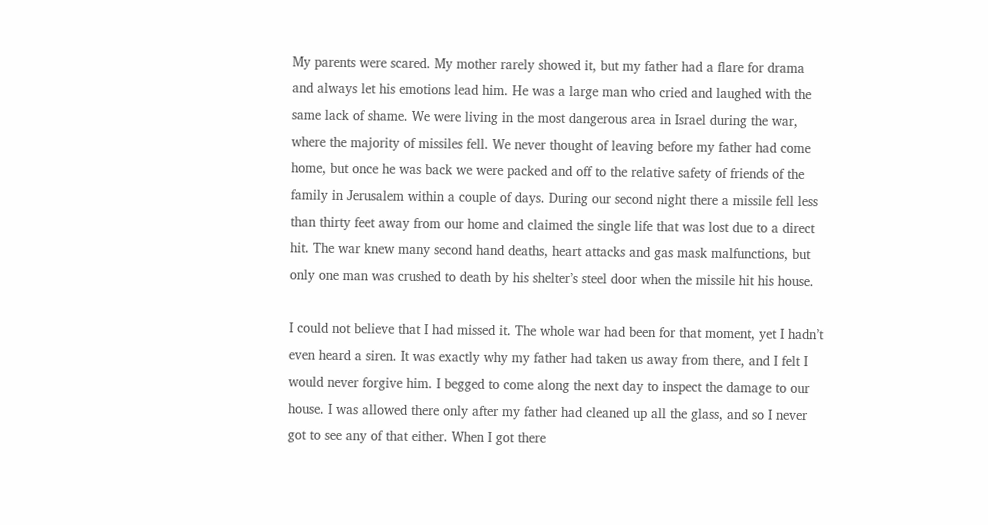My parents were scared. My mother rarely showed it, but my father had a flare for drama and always let his emotions lead him. He was a large man who cried and laughed with the same lack of shame. We were living in the most dangerous area in Israel during the war, where the majority of missiles fell. We never thought of leaving before my father had come home, but once he was back we were packed and off to the relative safety of friends of the family in Jerusalem within a couple of days. During our second night there a missile fell less than thirty feet away from our home and claimed the single life that was lost due to a direct hit. The war knew many second hand deaths, heart attacks and gas mask malfunctions, but only one man was crushed to death by his shelter’s steel door when the missile hit his house.

I could not believe that I had missed it. The whole war had been for that moment, yet I hadn’t even heard a siren. It was exactly why my father had taken us away from there, and I felt I would never forgive him. I begged to come along the next day to inspect the damage to our house. I was allowed there only after my father had cleaned up all the glass, and so I never got to see any of that either. When I got there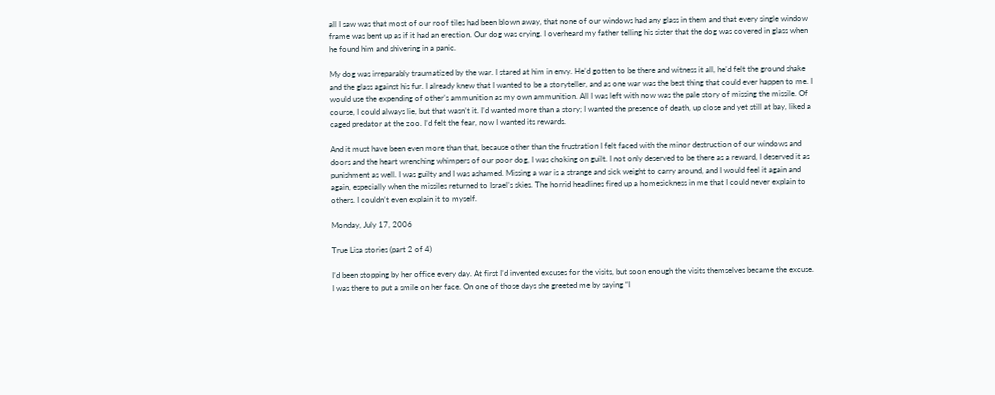all I saw was that most of our roof tiles had been blown away, that none of our windows had any glass in them and that every single window frame was bent up as if it had an erection. Our dog was crying. I overheard my father telling his sister that the dog was covered in glass when he found him and shivering in a panic.

My dog was irreparably traumatized by the war. I stared at him in envy. He’d gotten to be there and witness it all, he’d felt the ground shake and the glass against his fur. I already knew that I wanted to be a storyteller, and as one war was the best thing that could ever happen to me. I would use the expending of other’s ammunition as my own ammunition. All I was left with now was the pale story of missing the missile. Of course, I could always lie, but that wasn’t it. I’d wanted more than a story; I wanted the presence of death, up close and yet still at bay, liked a caged predator at the zoo. I’d felt the fear, now I wanted its rewards.

And it must have been even more than that, because other than the frustration I felt faced with the minor destruction of our windows and doors and the heart wrenching whimpers of our poor dog, I was choking on guilt. I not only deserved to be there as a reward, I deserved it as punishment as well. I was guilty and I was ashamed. Missing a war is a strange and sick weight to carry around, and I would feel it again and again, especially when the missiles returned to Israel’s skies. The horrid headlines fired up a homesickness in me that I could never explain to others. I couldn’t even explain it to myself.

Monday, July 17, 2006

True Lisa stories (part 2 of 4)

I’d been stopping by her office every day. At first I’d invented excuses for the visits, but soon enough the visits themselves became the excuse. I was there to put a smile on her face. On one of those days she greeted me by saying “I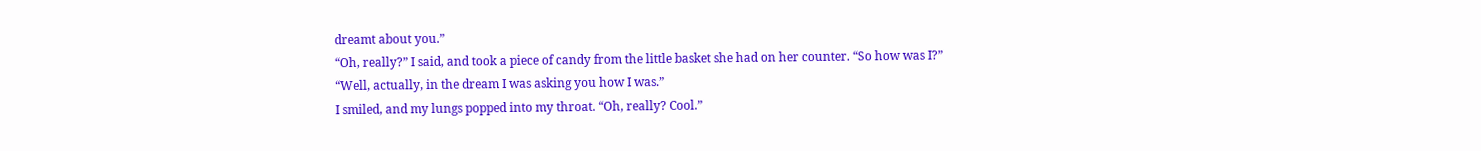dreamt about you.”
“Oh, really?” I said, and took a piece of candy from the little basket she had on her counter. “So how was I?”
“Well, actually, in the dream I was asking you how I was.”
I smiled, and my lungs popped into my throat. “Oh, really? Cool.”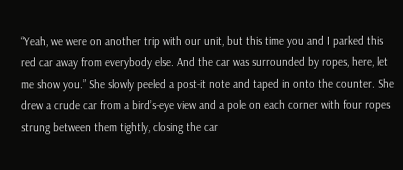“Yeah, we were on another trip with our unit, but this time you and I parked this red car away from everybody else. And the car was surrounded by ropes, here, let me show you.” She slowly peeled a post-it note and taped in onto the counter. She drew a crude car from a bird’s-eye view and a pole on each corner with four ropes strung between them tightly, closing the car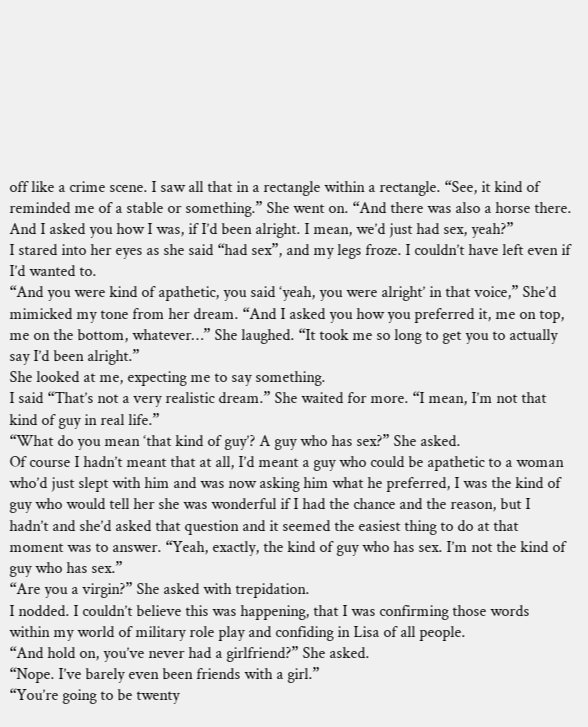off like a crime scene. I saw all that in a rectangle within a rectangle. “See, it kind of reminded me of a stable or something.” She went on. “And there was also a horse there. And I asked you how I was, if I’d been alright. I mean, we’d just had sex, yeah?”
I stared into her eyes as she said “had sex”, and my legs froze. I couldn’t have left even if I’d wanted to.
“And you were kind of apathetic, you said ‘yeah, you were alright’ in that voice,” She’d mimicked my tone from her dream. “And I asked you how you preferred it, me on top, me on the bottom, whatever…” She laughed. “It took me so long to get you to actually say I’d been alright.”
She looked at me, expecting me to say something.
I said “That’s not a very realistic dream.” She waited for more. “I mean, I’m not that kind of guy in real life.”
“What do you mean ‘that kind of guy’? A guy who has sex?” She asked.
Of course I hadn’t meant that at all, I’d meant a guy who could be apathetic to a woman who’d just slept with him and was now asking him what he preferred, I was the kind of guy who would tell her she was wonderful if I had the chance and the reason, but I hadn’t and she’d asked that question and it seemed the easiest thing to do at that moment was to answer. “Yeah, exactly, the kind of guy who has sex. I’m not the kind of guy who has sex.”
“Are you a virgin?” She asked with trepidation.
I nodded. I couldn’t believe this was happening, that I was confirming those words within my world of military role play and confiding in Lisa of all people.
“And hold on, you’ve never had a girlfriend?” She asked.
“Nope. I’ve barely even been friends with a girl.”
“You’re going to be twenty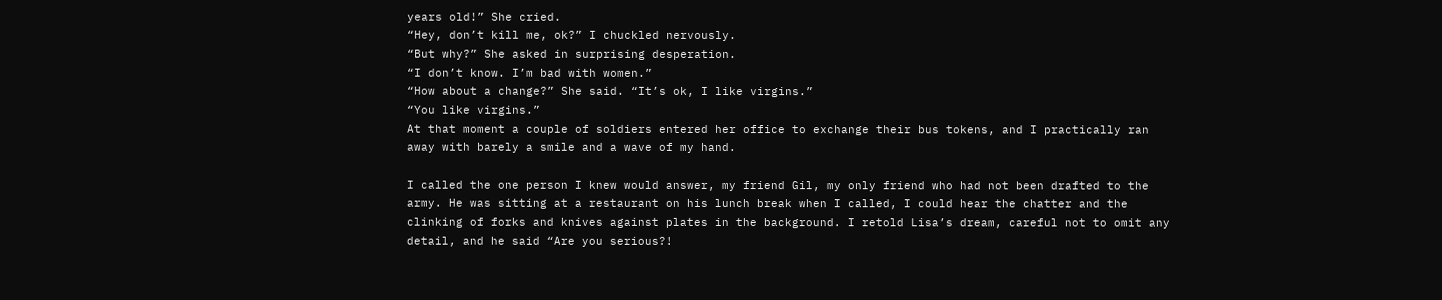years old!” She cried.
“Hey, don’t kill me, ok?” I chuckled nervously.
“But why?” She asked in surprising desperation.
“I don’t know. I’m bad with women.”
“How about a change?” She said. “It’s ok, I like virgins.”
“You like virgins.”
At that moment a couple of soldiers entered her office to exchange their bus tokens, and I practically ran away with barely a smile and a wave of my hand.

I called the one person I knew would answer, my friend Gil, my only friend who had not been drafted to the army. He was sitting at a restaurant on his lunch break when I called, I could hear the chatter and the clinking of forks and knives against plates in the background. I retold Lisa’s dream, careful not to omit any detail, and he said “Are you serious?!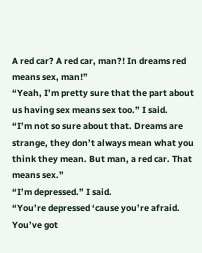A red car? A red car, man?! In dreams red means sex, man!”
“Yeah, I’m pretty sure that the part about us having sex means sex too.” I said.
“I’m not so sure about that. Dreams are strange, they don’t always mean what you think they mean. But man, a red car. That means sex.”
“I’m depressed.” I said.
“You’re depressed ‘cause you’re afraid. You’ve got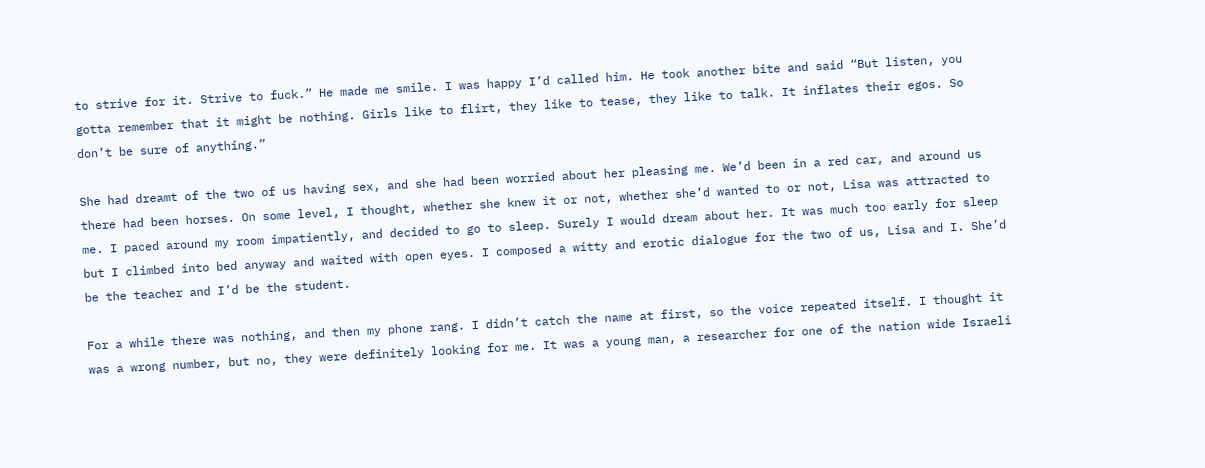to strive for it. Strive to fuck.” He made me smile. I was happy I’d called him. He took another bite and said “But listen, you gotta remember that it might be nothing. Girls like to flirt, they like to tease, they like to talk. It inflates their egos. So don’t be sure of anything.”

She had dreamt of the two of us having sex, and she had been worried about her pleasing me. We’d been in a red car, and around us there had been horses. On some level, I thought, whether she knew it or not, whether she’d wanted to or not, Lisa was attracted to me. I paced around my room impatiently, and decided to go to sleep. Surely I would dream about her. It was much too early for sleep but I climbed into bed anyway and waited with open eyes. I composed a witty and erotic dialogue for the two of us, Lisa and I. She’d be the teacher and I’d be the student.

For a while there was nothing, and then my phone rang. I didn’t catch the name at first, so the voice repeated itself. I thought it was a wrong number, but no, they were definitely looking for me. It was a young man, a researcher for one of the nation wide Israeli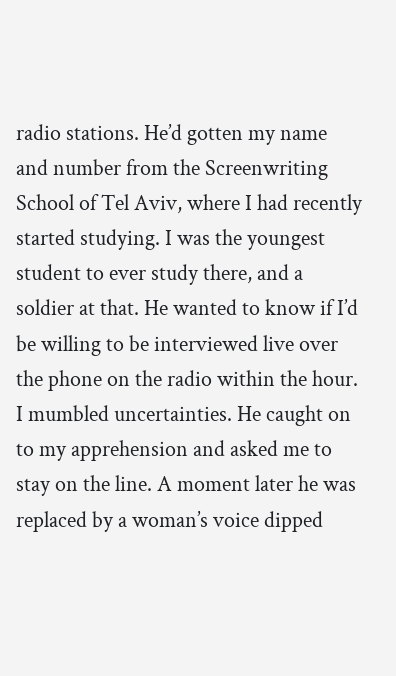radio stations. He’d gotten my name and number from the Screenwriting School of Tel Aviv, where I had recently started studying. I was the youngest student to ever study there, and a soldier at that. He wanted to know if I’d be willing to be interviewed live over the phone on the radio within the hour. I mumbled uncertainties. He caught on to my apprehension and asked me to stay on the line. A moment later he was replaced by a woman’s voice dipped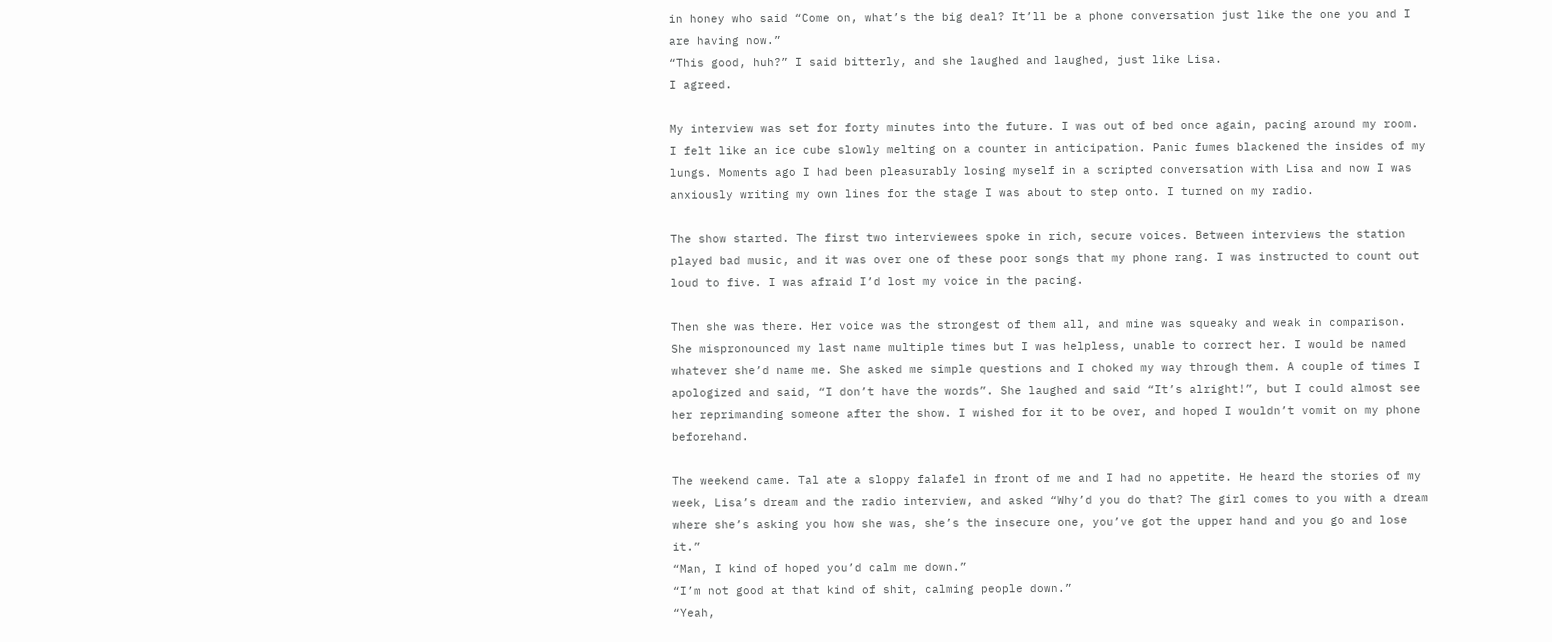in honey who said “Come on, what’s the big deal? It’ll be a phone conversation just like the one you and I are having now.”
“This good, huh?” I said bitterly, and she laughed and laughed, just like Lisa.
I agreed.

My interview was set for forty minutes into the future. I was out of bed once again, pacing around my room. I felt like an ice cube slowly melting on a counter in anticipation. Panic fumes blackened the insides of my lungs. Moments ago I had been pleasurably losing myself in a scripted conversation with Lisa and now I was anxiously writing my own lines for the stage I was about to step onto. I turned on my radio.

The show started. The first two interviewees spoke in rich, secure voices. Between interviews the station played bad music, and it was over one of these poor songs that my phone rang. I was instructed to count out loud to five. I was afraid I’d lost my voice in the pacing.

Then she was there. Her voice was the strongest of them all, and mine was squeaky and weak in comparison. She mispronounced my last name multiple times but I was helpless, unable to correct her. I would be named whatever she’d name me. She asked me simple questions and I choked my way through them. A couple of times I apologized and said, “I don’t have the words”. She laughed and said “It’s alright!”, but I could almost see her reprimanding someone after the show. I wished for it to be over, and hoped I wouldn’t vomit on my phone beforehand.

The weekend came. Tal ate a sloppy falafel in front of me and I had no appetite. He heard the stories of my week, Lisa’s dream and the radio interview, and asked “Why’d you do that? The girl comes to you with a dream where she’s asking you how she was, she’s the insecure one, you’ve got the upper hand and you go and lose it.”
“Man, I kind of hoped you’d calm me down.”
“I’m not good at that kind of shit, calming people down.”
“Yeah,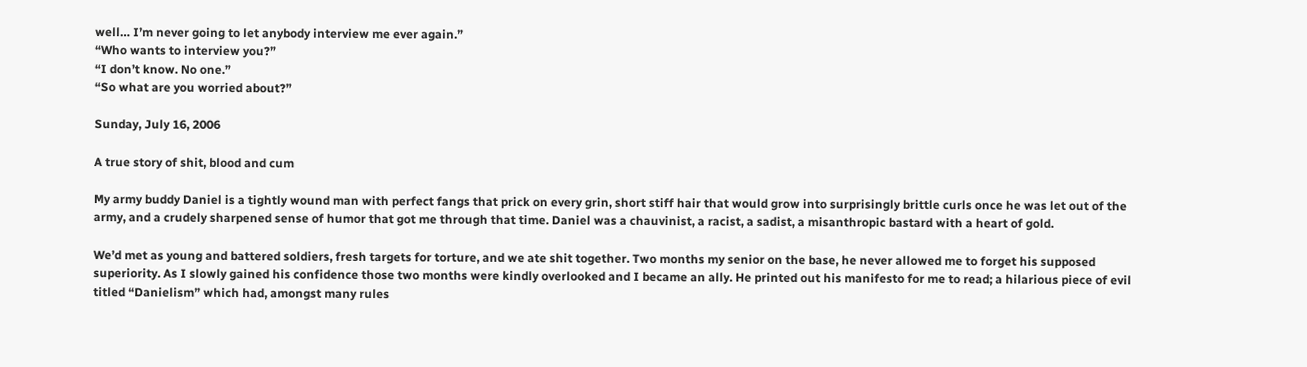well… I’m never going to let anybody interview me ever again.”
“Who wants to interview you?”
“I don’t know. No one.”
“So what are you worried about?”

Sunday, July 16, 2006

A true story of shit, blood and cum

My army buddy Daniel is a tightly wound man with perfect fangs that prick on every grin, short stiff hair that would grow into surprisingly brittle curls once he was let out of the army, and a crudely sharpened sense of humor that got me through that time. Daniel was a chauvinist, a racist, a sadist, a misanthropic bastard with a heart of gold.

We’d met as young and battered soldiers, fresh targets for torture, and we ate shit together. Two months my senior on the base, he never allowed me to forget his supposed superiority. As I slowly gained his confidence those two months were kindly overlooked and I became an ally. He printed out his manifesto for me to read; a hilarious piece of evil titled “Danielism” which had, amongst many rules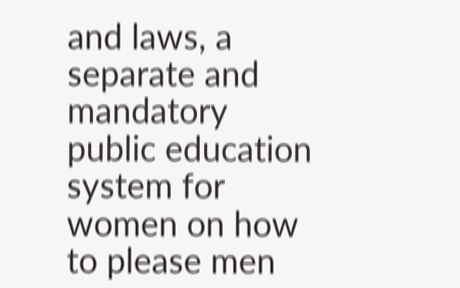and laws, a separate and mandatory public education system for women on how to please men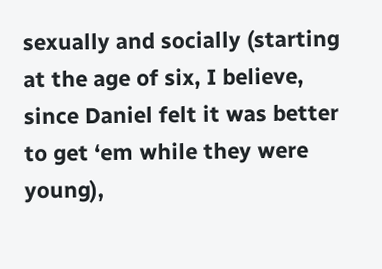sexually and socially (starting at the age of six, I believe, since Daniel felt it was better to get ‘em while they were young),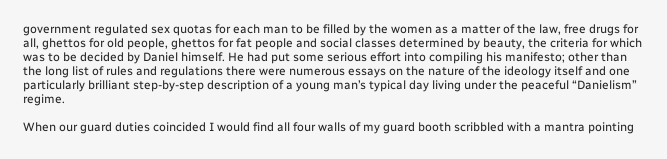government regulated sex quotas for each man to be filled by the women as a matter of the law, free drugs for all, ghettos for old people, ghettos for fat people and social classes determined by beauty, the criteria for which was to be decided by Daniel himself. He had put some serious effort into compiling his manifesto; other than the long list of rules and regulations there were numerous essays on the nature of the ideology itself and one particularly brilliant step-by-step description of a young man’s typical day living under the peaceful “Danielism” regime.

When our guard duties coincided I would find all four walls of my guard booth scribbled with a mantra pointing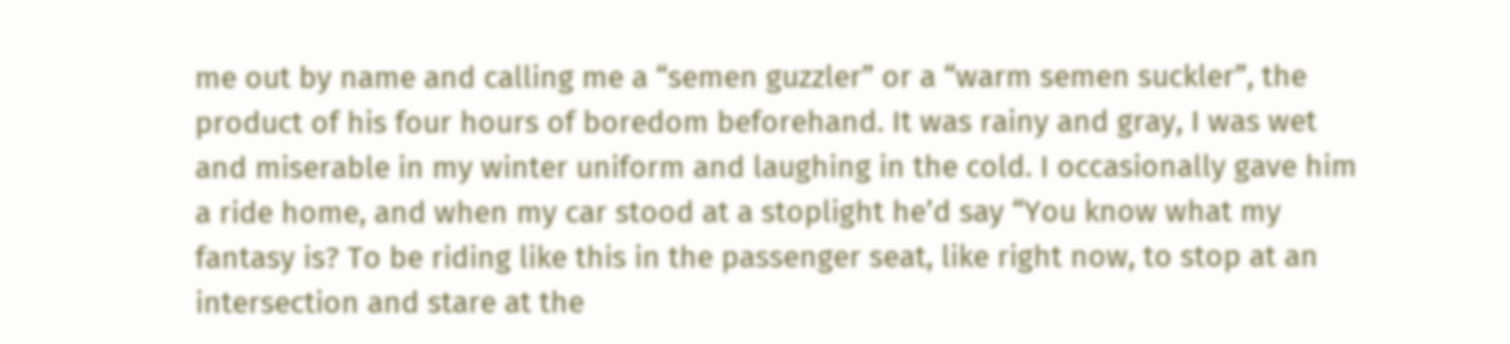me out by name and calling me a “semen guzzler” or a “warm semen suckler”, the product of his four hours of boredom beforehand. It was rainy and gray, I was wet and miserable in my winter uniform and laughing in the cold. I occasionally gave him a ride home, and when my car stood at a stoplight he’d say “You know what my fantasy is? To be riding like this in the passenger seat, like right now, to stop at an intersection and stare at the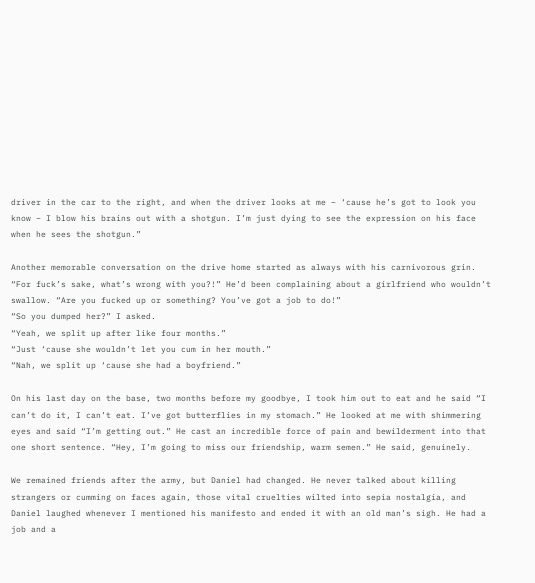driver in the car to the right, and when the driver looks at me – ‘cause he’s got to look you know – I blow his brains out with a shotgun. I’m just dying to see the expression on his face when he sees the shotgun.”

Another memorable conversation on the drive home started as always with his carnivorous grin. “For fuck’s sake, what’s wrong with you?!” He’d been complaining about a girlfriend who wouldn’t swallow. “Are you fucked up or something? You’ve got a job to do!”
“So you dumped her?” I asked.
“Yeah, we split up after like four months.”
“Just ‘cause she wouldn’t let you cum in her mouth.”
“Nah, we split up ‘cause she had a boyfriend.”

On his last day on the base, two months before my goodbye, I took him out to eat and he said “I can’t do it, I can’t eat. I’ve got butterflies in my stomach.” He looked at me with shimmering eyes and said “I’m getting out.” He cast an incredible force of pain and bewilderment into that one short sentence. “Hey, I’m going to miss our friendship, warm semen.” He said, genuinely.

We remained friends after the army, but Daniel had changed. He never talked about killing strangers or cumming on faces again, those vital cruelties wilted into sepia nostalgia, and Daniel laughed whenever I mentioned his manifesto and ended it with an old man’s sigh. He had a job and a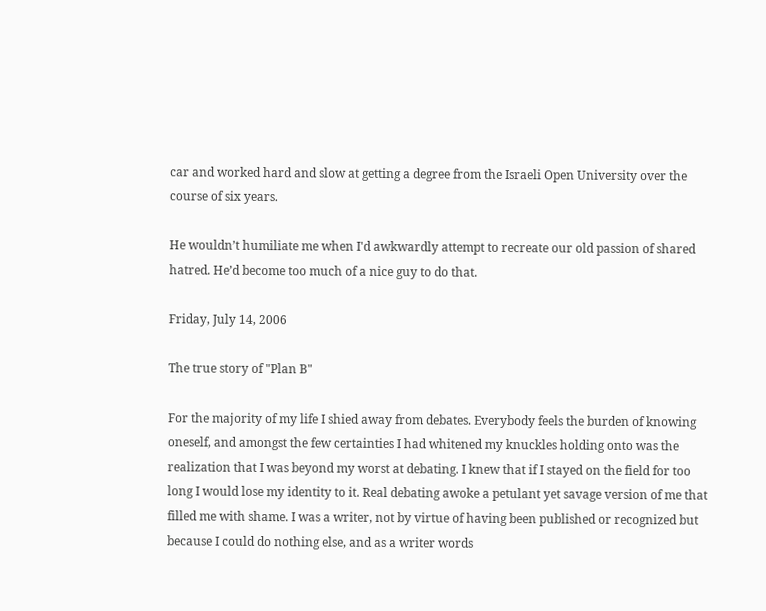car and worked hard and slow at getting a degree from the Israeli Open University over the course of six years.

He wouldn’t humiliate me when I'd awkwardly attempt to recreate our old passion of shared hatred. He’d become too much of a nice guy to do that.

Friday, July 14, 2006

The true story of "Plan B"

For the majority of my life I shied away from debates. Everybody feels the burden of knowing oneself, and amongst the few certainties I had whitened my knuckles holding onto was the realization that I was beyond my worst at debating. I knew that if I stayed on the field for too long I would lose my identity to it. Real debating awoke a petulant yet savage version of me that filled me with shame. I was a writer, not by virtue of having been published or recognized but because I could do nothing else, and as a writer words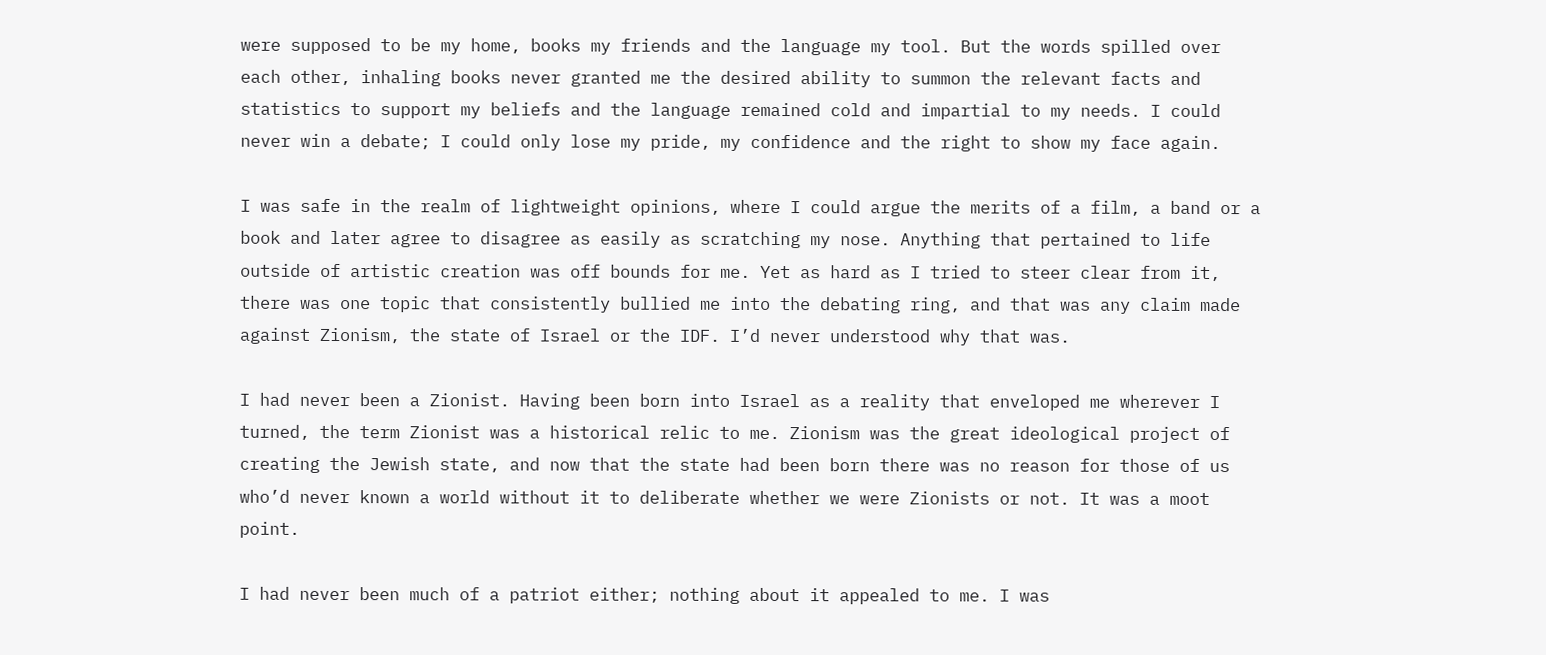were supposed to be my home, books my friends and the language my tool. But the words spilled over each other, inhaling books never granted me the desired ability to summon the relevant facts and statistics to support my beliefs and the language remained cold and impartial to my needs. I could never win a debate; I could only lose my pride, my confidence and the right to show my face again.

I was safe in the realm of lightweight opinions, where I could argue the merits of a film, a band or a book and later agree to disagree as easily as scratching my nose. Anything that pertained to life outside of artistic creation was off bounds for me. Yet as hard as I tried to steer clear from it, there was one topic that consistently bullied me into the debating ring, and that was any claim made against Zionism, the state of Israel or the IDF. I’d never understood why that was.

I had never been a Zionist. Having been born into Israel as a reality that enveloped me wherever I turned, the term Zionist was a historical relic to me. Zionism was the great ideological project of creating the Jewish state, and now that the state had been born there was no reason for those of us who’d never known a world without it to deliberate whether we were Zionists or not. It was a moot point.

I had never been much of a patriot either; nothing about it appealed to me. I was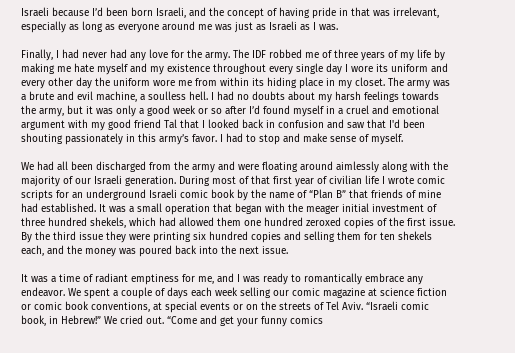Israeli because I’d been born Israeli, and the concept of having pride in that was irrelevant, especially as long as everyone around me was just as Israeli as I was.

Finally, I had never had any love for the army. The IDF robbed me of three years of my life by making me hate myself and my existence throughout every single day I wore its uniform and every other day the uniform wore me from within its hiding place in my closet. The army was a brute and evil machine, a soulless hell. I had no doubts about my harsh feelings towards the army, but it was only a good week or so after I’d found myself in a cruel and emotional argument with my good friend Tal that I looked back in confusion and saw that I'd been shouting passionately in this army’s favor. I had to stop and make sense of myself.

We had all been discharged from the army and were floating around aimlessly along with the majority of our Israeli generation. During most of that first year of civilian life I wrote comic scripts for an underground Israeli comic book by the name of “Plan B” that friends of mine had established. It was a small operation that began with the meager initial investment of three hundred shekels, which had allowed them one hundred zeroxed copies of the first issue. By the third issue they were printing six hundred copies and selling them for ten shekels each, and the money was poured back into the next issue.

It was a time of radiant emptiness for me, and I was ready to romantically embrace any endeavor. We spent a couple of days each week selling our comic magazine at science fiction or comic book conventions, at special events or on the streets of Tel Aviv. “Israeli comic book, in Hebrew!” We cried out. “Come and get your funny comics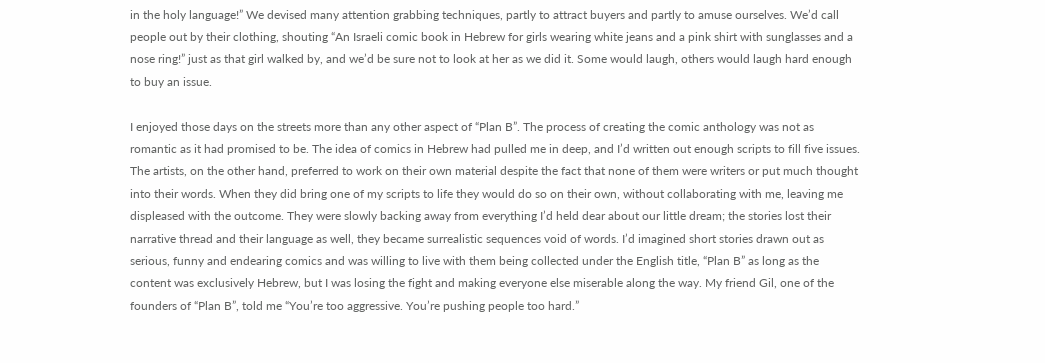in the holy language!” We devised many attention grabbing techniques, partly to attract buyers and partly to amuse ourselves. We’d call people out by their clothing, shouting “An Israeli comic book in Hebrew for girls wearing white jeans and a pink shirt with sunglasses and a nose ring!” just as that girl walked by, and we’d be sure not to look at her as we did it. Some would laugh, others would laugh hard enough to buy an issue.

I enjoyed those days on the streets more than any other aspect of “Plan B”. The process of creating the comic anthology was not as romantic as it had promised to be. The idea of comics in Hebrew had pulled me in deep, and I’d written out enough scripts to fill five issues. The artists, on the other hand, preferred to work on their own material despite the fact that none of them were writers or put much thought into their words. When they did bring one of my scripts to life they would do so on their own, without collaborating with me, leaving me displeased with the outcome. They were slowly backing away from everything I’d held dear about our little dream; the stories lost their narrative thread and their language as well, they became surrealistic sequences void of words. I’d imagined short stories drawn out as serious, funny and endearing comics and was willing to live with them being collected under the English title, “Plan B” as long as the content was exclusively Hebrew, but I was losing the fight and making everyone else miserable along the way. My friend Gil, one of the founders of “Plan B”, told me “You’re too aggressive. You’re pushing people too hard.”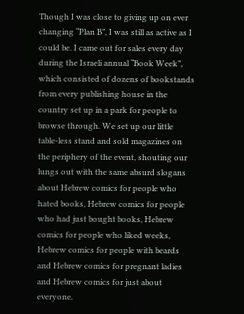Though I was close to giving up on ever changing “Plan B”, I was still as active as I could be. I came out for sales every day during the Israeli annual “Book Week”, which consisted of dozens of bookstands from every publishing house in the country set up in a park for people to browse through. We set up our little table-less stand and sold magazines on the periphery of the event, shouting our lungs out with the same absurd slogans about Hebrew comics for people who hated books, Hebrew comics for people who had just bought books, Hebrew comics for people who liked weeks, Hebrew comics for people with beards and Hebrew comics for pregnant ladies and Hebrew comics for just about everyone.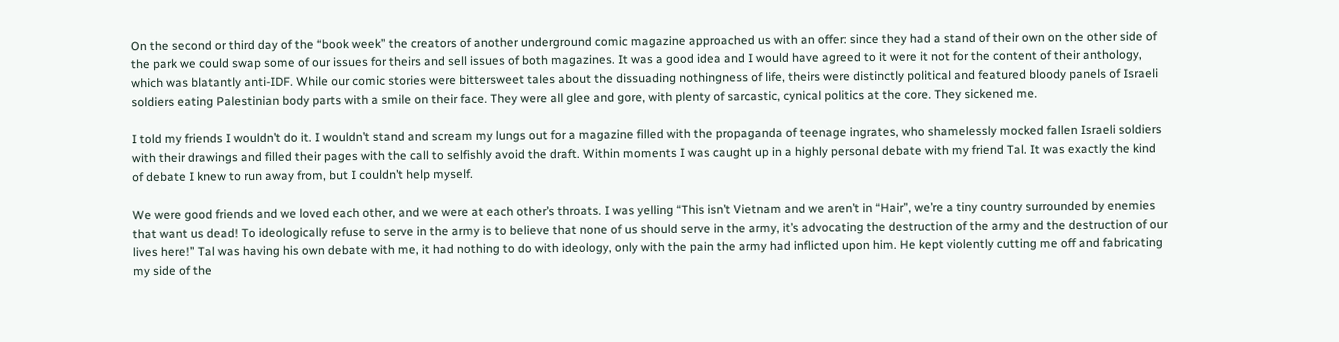On the second or third day of the “book week” the creators of another underground comic magazine approached us with an offer: since they had a stand of their own on the other side of the park we could swap some of our issues for theirs and sell issues of both magazines. It was a good idea and I would have agreed to it were it not for the content of their anthology, which was blatantly anti-IDF. While our comic stories were bittersweet tales about the dissuading nothingness of life, theirs were distinctly political and featured bloody panels of Israeli soldiers eating Palestinian body parts with a smile on their face. They were all glee and gore, with plenty of sarcastic, cynical politics at the core. They sickened me.

I told my friends I wouldn’t do it. I wouldn’t stand and scream my lungs out for a magazine filled with the propaganda of teenage ingrates, who shamelessly mocked fallen Israeli soldiers with their drawings and filled their pages with the call to selfishly avoid the draft. Within moments I was caught up in a highly personal debate with my friend Tal. It was exactly the kind of debate I knew to run away from, but I couldn’t help myself.

We were good friends and we loved each other, and we were at each other’s throats. I was yelling “This isn’t Vietnam and we aren’t in “Hair”, we’re a tiny country surrounded by enemies that want us dead! To ideologically refuse to serve in the army is to believe that none of us should serve in the army, it’s advocating the destruction of the army and the destruction of our lives here!” Tal was having his own debate with me, it had nothing to do with ideology, only with the pain the army had inflicted upon him. He kept violently cutting me off and fabricating my side of the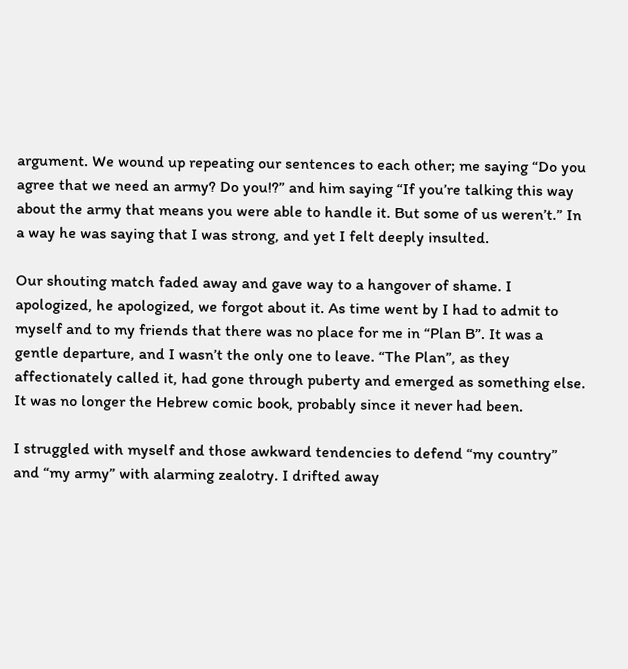argument. We wound up repeating our sentences to each other; me saying “Do you agree that we need an army? Do you!?” and him saying “If you’re talking this way about the army that means you were able to handle it. But some of us weren’t.” In a way he was saying that I was strong, and yet I felt deeply insulted.

Our shouting match faded away and gave way to a hangover of shame. I apologized, he apologized, we forgot about it. As time went by I had to admit to myself and to my friends that there was no place for me in “Plan B”. It was a gentle departure, and I wasn’t the only one to leave. “The Plan”, as they affectionately called it, had gone through puberty and emerged as something else. It was no longer the Hebrew comic book, probably since it never had been.

I struggled with myself and those awkward tendencies to defend “my country” and “my army” with alarming zealotry. I drifted away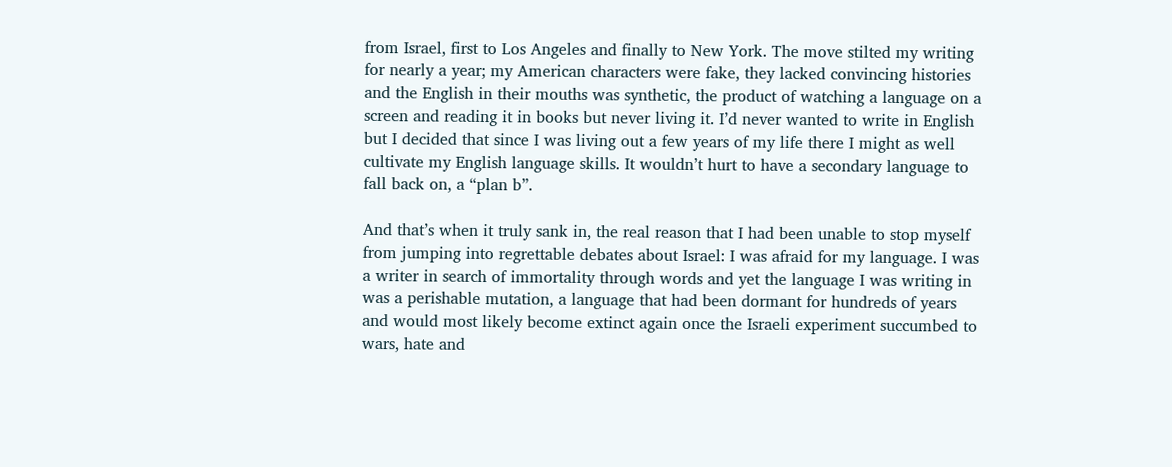from Israel, first to Los Angeles and finally to New York. The move stilted my writing for nearly a year; my American characters were fake, they lacked convincing histories and the English in their mouths was synthetic, the product of watching a language on a screen and reading it in books but never living it. I’d never wanted to write in English but I decided that since I was living out a few years of my life there I might as well cultivate my English language skills. It wouldn’t hurt to have a secondary language to fall back on, a “plan b”.

And that’s when it truly sank in, the real reason that I had been unable to stop myself from jumping into regrettable debates about Israel: I was afraid for my language. I was a writer in search of immortality through words and yet the language I was writing in was a perishable mutation, a language that had been dormant for hundreds of years and would most likely become extinct again once the Israeli experiment succumbed to wars, hate and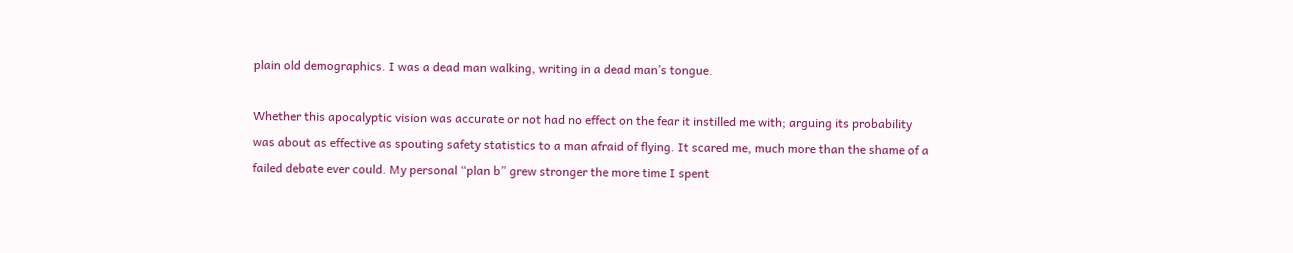plain old demographics. I was a dead man walking, writing in a dead man’s tongue.

Whether this apocalyptic vision was accurate or not had no effect on the fear it instilled me with; arguing its probability was about as effective as spouting safety statistics to a man afraid of flying. It scared me, much more than the shame of a failed debate ever could. My personal “plan b” grew stronger the more time I spent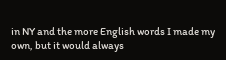in NY and the more English words I made my own, but it would always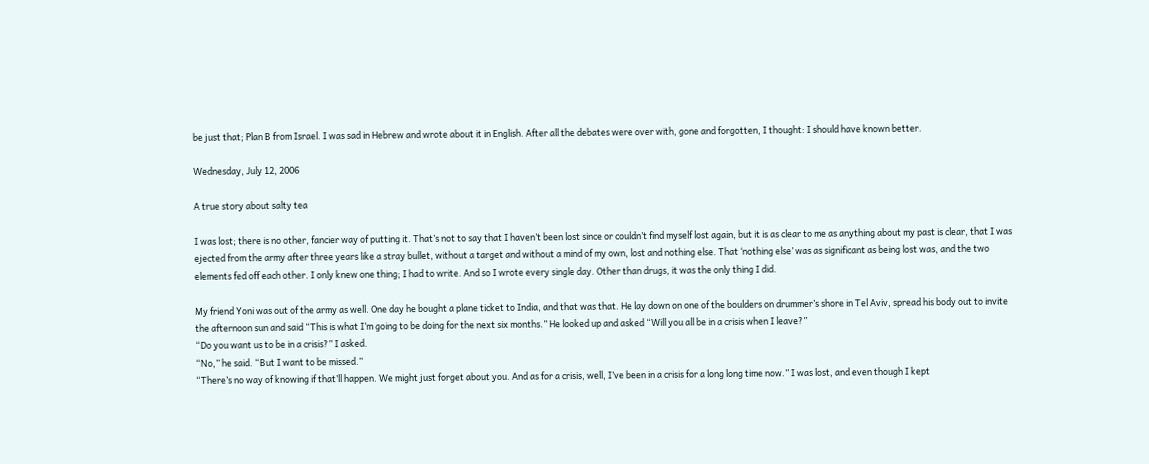be just that; Plan B from Israel. I was sad in Hebrew and wrote about it in English. After all the debates were over with, gone and forgotten, I thought: I should have known better.

Wednesday, July 12, 2006

A true story about salty tea

I was lost; there is no other, fancier way of putting it. That’s not to say that I haven’t been lost since or couldn’t find myself lost again, but it is as clear to me as anything about my past is clear, that I was ejected from the army after three years like a stray bullet, without a target and without a mind of my own, lost and nothing else. That ‘nothing else’ was as significant as being lost was, and the two elements fed off each other. I only knew one thing; I had to write. And so I wrote every single day. Other than drugs, it was the only thing I did.

My friend Yoni was out of the army as well. One day he bought a plane ticket to India, and that was that. He lay down on one of the boulders on drummer’s shore in Tel Aviv, spread his body out to invite the afternoon sun and said “This is what I’m going to be doing for the next six months.” He looked up and asked “Will you all be in a crisis when I leave?”
“Do you want us to be in a crisis?” I asked.
“No,” he said. “But I want to be missed.”
“There’s no way of knowing if that’ll happen. We might just forget about you. And as for a crisis, well, I’ve been in a crisis for a long long time now.” I was lost, and even though I kept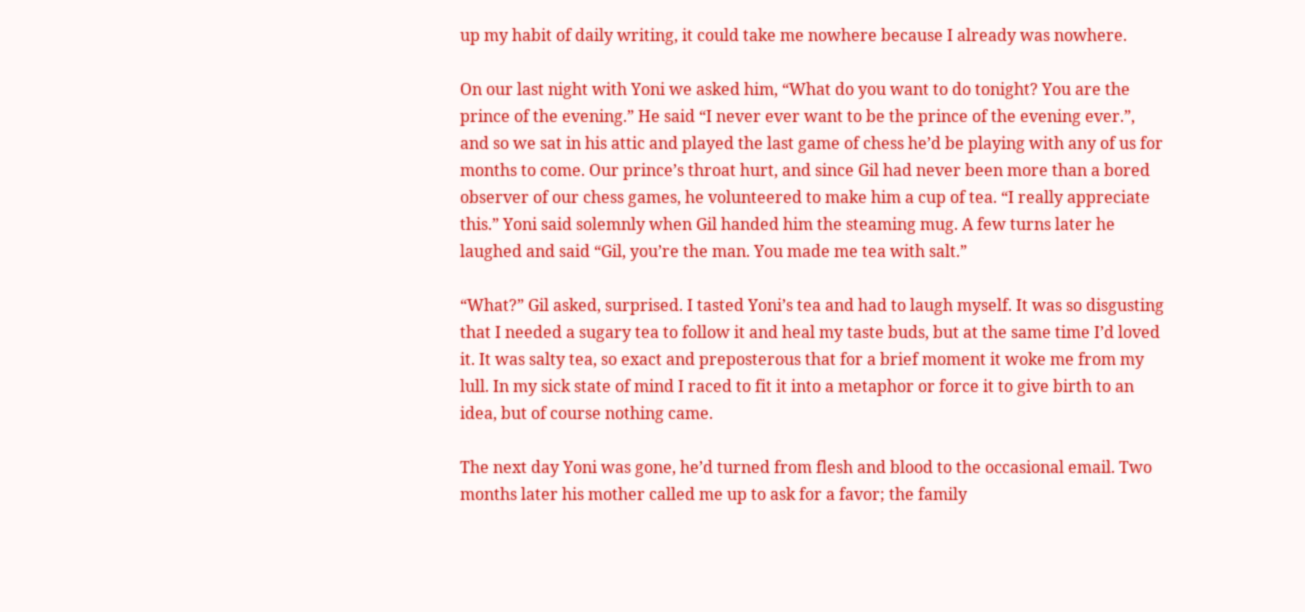up my habit of daily writing, it could take me nowhere because I already was nowhere.

On our last night with Yoni we asked him, “What do you want to do tonight? You are the prince of the evening.” He said “I never ever want to be the prince of the evening ever.”, and so we sat in his attic and played the last game of chess he’d be playing with any of us for months to come. Our prince’s throat hurt, and since Gil had never been more than a bored observer of our chess games, he volunteered to make him a cup of tea. “I really appreciate this.” Yoni said solemnly when Gil handed him the steaming mug. A few turns later he laughed and said “Gil, you’re the man. You made me tea with salt.”

“What?” Gil asked, surprised. I tasted Yoni’s tea and had to laugh myself. It was so disgusting that I needed a sugary tea to follow it and heal my taste buds, but at the same time I’d loved it. It was salty tea, so exact and preposterous that for a brief moment it woke me from my lull. In my sick state of mind I raced to fit it into a metaphor or force it to give birth to an idea, but of course nothing came.

The next day Yoni was gone, he’d turned from flesh and blood to the occasional email. Two months later his mother called me up to ask for a favor; the family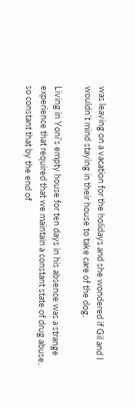was leaving on a vacation for the holidays and she wondered if Gil and I wouldn’t mind staying in their house to take care of the dog.

Living in Yoni’s empty house for ten days in his absence was a strange experience that required that we maintain a constant state of drug abuse, so constant that by the end of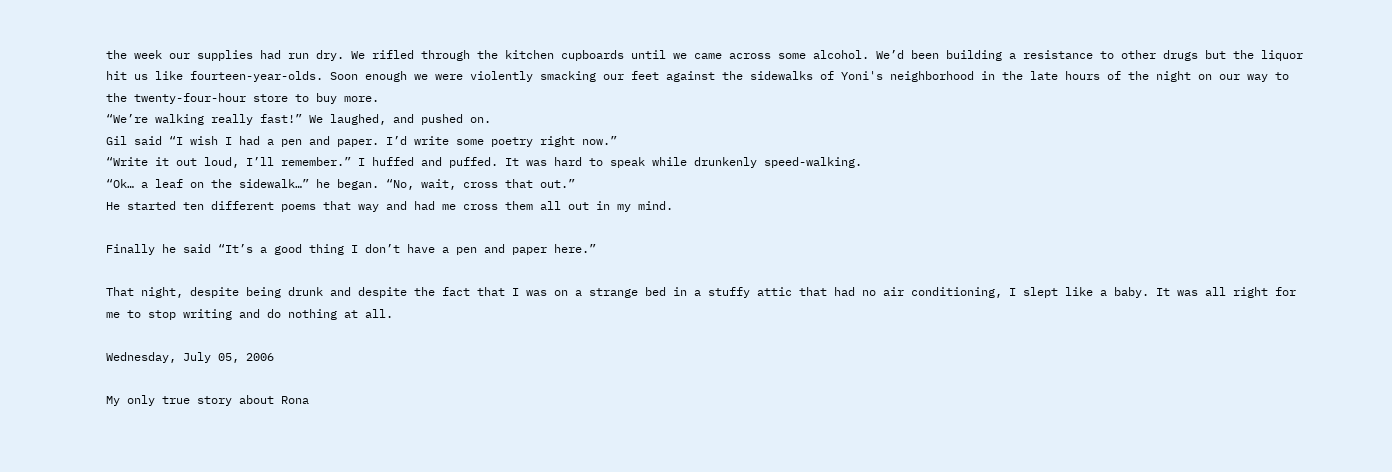the week our supplies had run dry. We rifled through the kitchen cupboards until we came across some alcohol. We’d been building a resistance to other drugs but the liquor hit us like fourteen-year-olds. Soon enough we were violently smacking our feet against the sidewalks of Yoni's neighborhood in the late hours of the night on our way to the twenty-four-hour store to buy more.
“We’re walking really fast!” We laughed, and pushed on.
Gil said “I wish I had a pen and paper. I’d write some poetry right now.”
“Write it out loud, I’ll remember.” I huffed and puffed. It was hard to speak while drunkenly speed-walking.
“Ok… a leaf on the sidewalk…” he began. “No, wait, cross that out.”
He started ten different poems that way and had me cross them all out in my mind.

Finally he said “It’s a good thing I don’t have a pen and paper here.”

That night, despite being drunk and despite the fact that I was on a strange bed in a stuffy attic that had no air conditioning, I slept like a baby. It was all right for me to stop writing and do nothing at all.

Wednesday, July 05, 2006

My only true story about Rona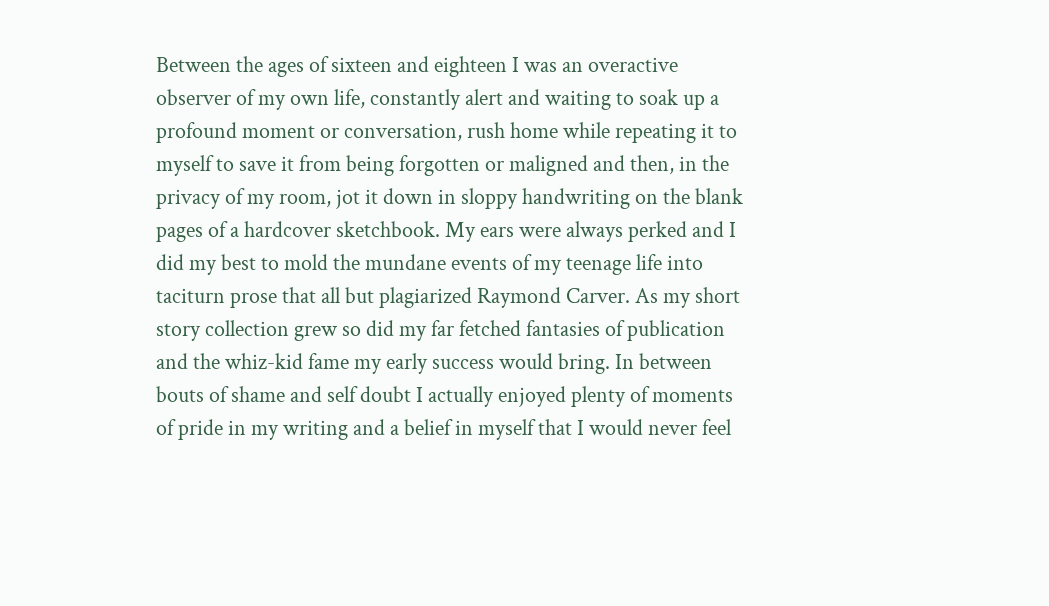Between the ages of sixteen and eighteen I was an overactive observer of my own life, constantly alert and waiting to soak up a profound moment or conversation, rush home while repeating it to myself to save it from being forgotten or maligned and then, in the privacy of my room, jot it down in sloppy handwriting on the blank pages of a hardcover sketchbook. My ears were always perked and I did my best to mold the mundane events of my teenage life into taciturn prose that all but plagiarized Raymond Carver. As my short story collection grew so did my far fetched fantasies of publication and the whiz-kid fame my early success would bring. In between bouts of shame and self doubt I actually enjoyed plenty of moments of pride in my writing and a belief in myself that I would never feel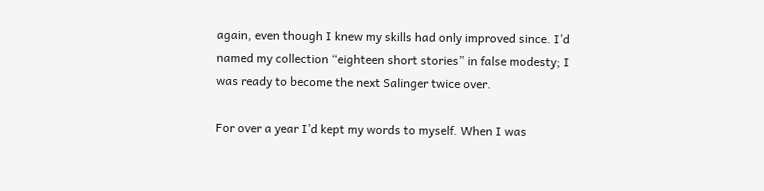again, even though I knew my skills had only improved since. I’d named my collection “eighteen short stories” in false modesty; I was ready to become the next Salinger twice over.

For over a year I’d kept my words to myself. When I was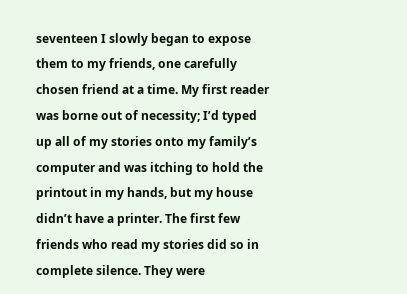seventeen I slowly began to expose them to my friends, one carefully chosen friend at a time. My first reader was borne out of necessity; I’d typed up all of my stories onto my family’s computer and was itching to hold the printout in my hands, but my house didn’t have a printer. The first few friends who read my stories did so in complete silence. They were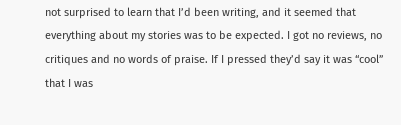not surprised to learn that I’d been writing, and it seemed that everything about my stories was to be expected. I got no reviews, no critiques and no words of praise. If I pressed they’d say it was “cool” that I was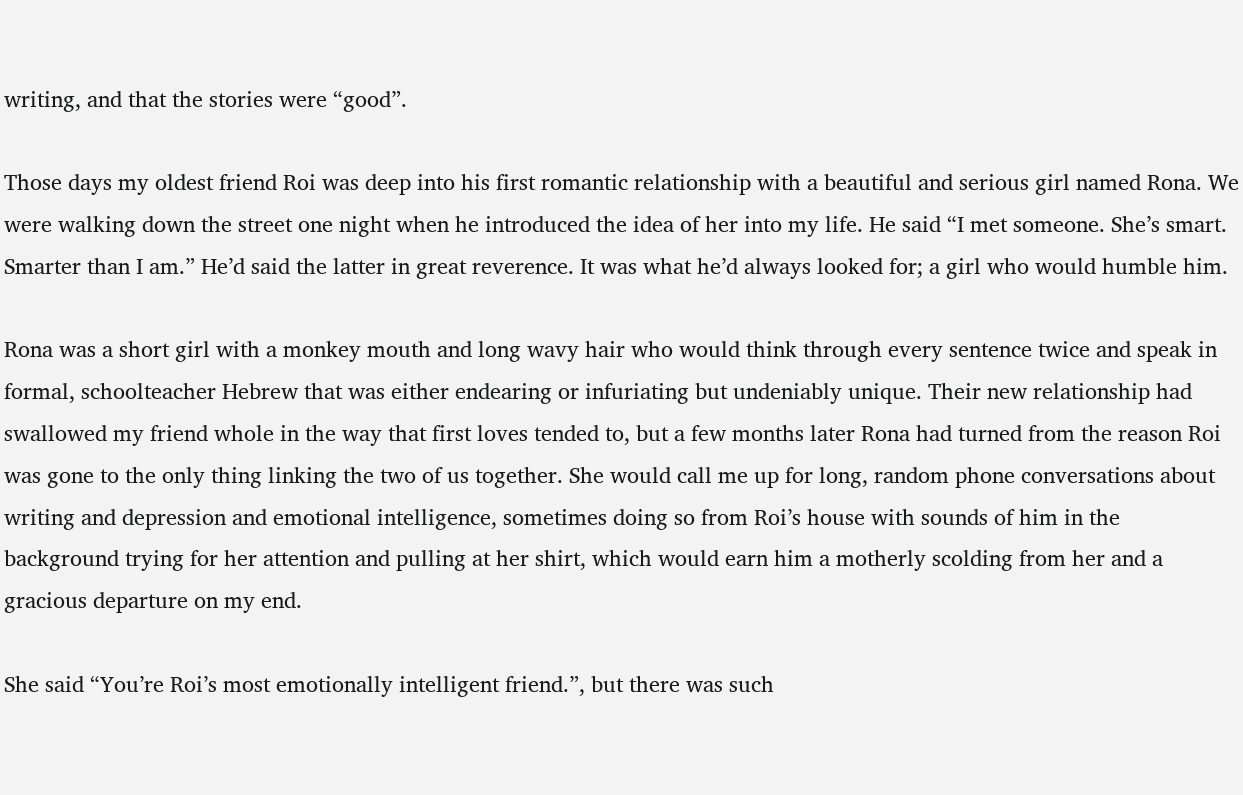writing, and that the stories were “good”.

Those days my oldest friend Roi was deep into his first romantic relationship with a beautiful and serious girl named Rona. We were walking down the street one night when he introduced the idea of her into my life. He said “I met someone. She’s smart. Smarter than I am.” He’d said the latter in great reverence. It was what he’d always looked for; a girl who would humble him.

Rona was a short girl with a monkey mouth and long wavy hair who would think through every sentence twice and speak in formal, schoolteacher Hebrew that was either endearing or infuriating but undeniably unique. Their new relationship had swallowed my friend whole in the way that first loves tended to, but a few months later Rona had turned from the reason Roi was gone to the only thing linking the two of us together. She would call me up for long, random phone conversations about writing and depression and emotional intelligence, sometimes doing so from Roi’s house with sounds of him in the background trying for her attention and pulling at her shirt, which would earn him a motherly scolding from her and a gracious departure on my end.

She said “You’re Roi’s most emotionally intelligent friend.”, but there was such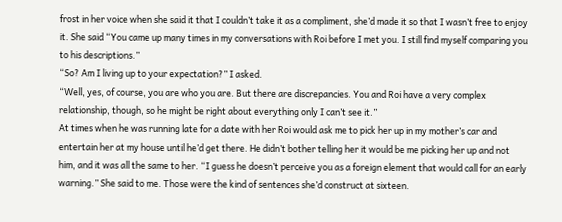frost in her voice when she said it that I couldn’t take it as a compliment, she’d made it so that I wasn’t free to enjoy it. She said “You came up many times in my conversations with Roi before I met you. I still find myself comparing you to his descriptions.”
“So? Am I living up to your expectation?” I asked.
“Well, yes, of course, you are who you are. But there are discrepancies. You and Roi have a very complex relationship, though, so he might be right about everything only I can’t see it.”
At times when he was running late for a date with her Roi would ask me to pick her up in my mother’s car and entertain her at my house until he’d get there. He didn’t bother telling her it would be me picking her up and not him, and it was all the same to her. “I guess he doesn’t perceive you as a foreign element that would call for an early warning.” She said to me. Those were the kind of sentences she’d construct at sixteen.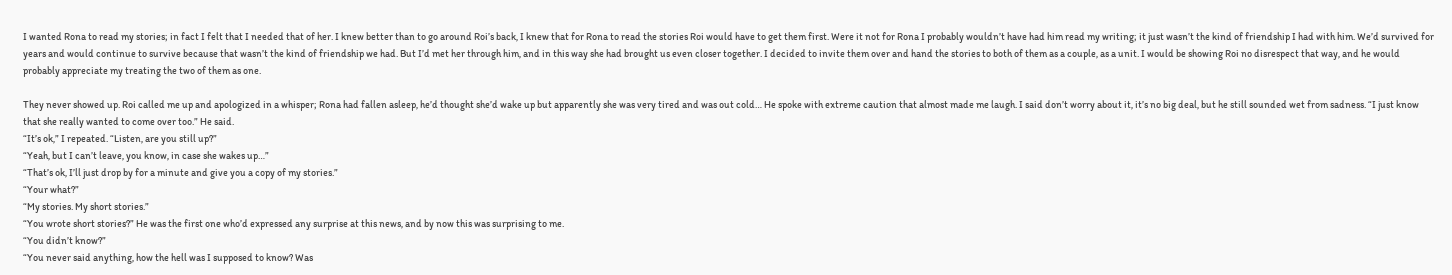I wanted Rona to read my stories; in fact I felt that I needed that of her. I knew better than to go around Roi’s back, I knew that for Rona to read the stories Roi would have to get them first. Were it not for Rona I probably wouldn’t have had him read my writing; it just wasn’t the kind of friendship I had with him. We’d survived for years and would continue to survive because that wasn’t the kind of friendship we had. But I’d met her through him, and in this way she had brought us even closer together. I decided to invite them over and hand the stories to both of them as a couple, as a unit. I would be showing Roi no disrespect that way, and he would probably appreciate my treating the two of them as one.

They never showed up. Roi called me up and apologized in a whisper; Rona had fallen asleep, he’d thought she’d wake up but apparently she was very tired and was out cold… He spoke with extreme caution that almost made me laugh. I said don’t worry about it, it’s no big deal, but he still sounded wet from sadness. “I just know that she really wanted to come over too.” He said.
“It’s ok,” I repeated. “Listen, are you still up?”
“Yeah, but I can’t leave, you know, in case she wakes up…”
“That’s ok, I’ll just drop by for a minute and give you a copy of my stories.”
“Your what?”
“My stories. My short stories.”
“You wrote short stories?” He was the first one who’d expressed any surprise at this news, and by now this was surprising to me.
“You didn’t know?”
“You never said anything, how the hell was I supposed to know? Was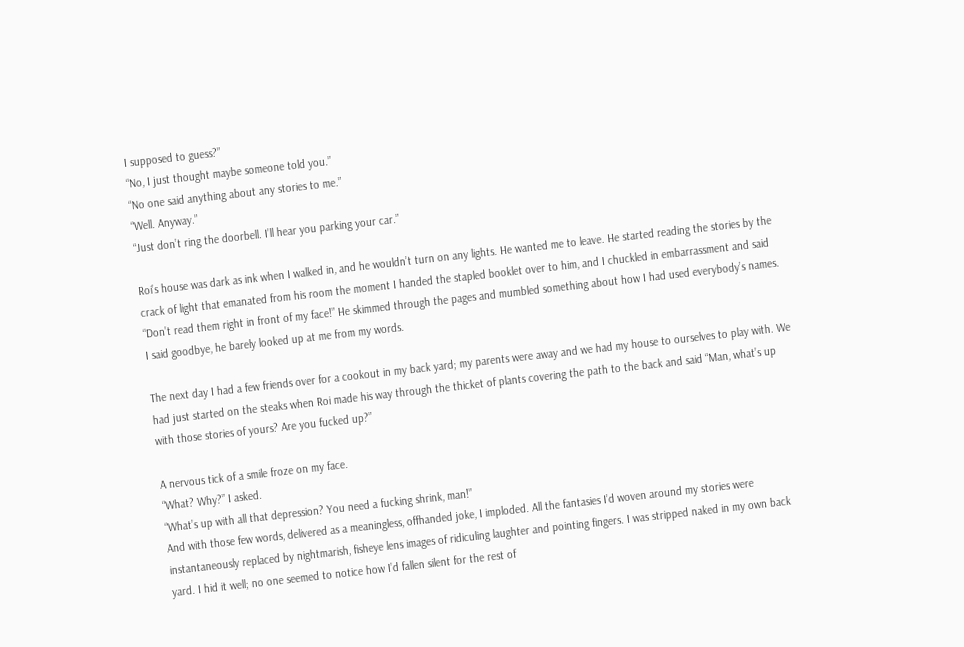I supposed to guess?”
“No, I just thought maybe someone told you.”
“No one said anything about any stories to me.”
“Well. Anyway.”
“Just don’t ring the doorbell. I’ll hear you parking your car.”

Roi’s house was dark as ink when I walked in, and he wouldn’t turn on any lights. He wanted me to leave. He started reading the stories by the crack of light that emanated from his room the moment I handed the stapled booklet over to him, and I chuckled in embarrassment and said “Don’t read them right in front of my face!” He skimmed through the pages and mumbled something about how I had used everybody’s names. I said goodbye, he barely looked up at me from my words.

The next day I had a few friends over for a cookout in my back yard; my parents were away and we had my house to ourselves to play with. We had just started on the steaks when Roi made his way through the thicket of plants covering the path to the back and said “Man, what’s up with those stories of yours? Are you fucked up?”

A nervous tick of a smile froze on my face.
“What? Why?” I asked.
“What’s up with all that depression? You need a fucking shrink, man!”
And with those few words, delivered as a meaningless, offhanded joke, I imploded. All the fantasies I’d woven around my stories were instantaneously replaced by nightmarish, fisheye lens images of ridiculing laughter and pointing fingers. I was stripped naked in my own back yard. I hid it well; no one seemed to notice how I’d fallen silent for the rest of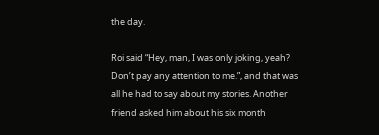the day.

Roi said “Hey, man, I was only joking, yeah? Don’t pay any attention to me.”, and that was all he had to say about my stories. Another friend asked him about his six month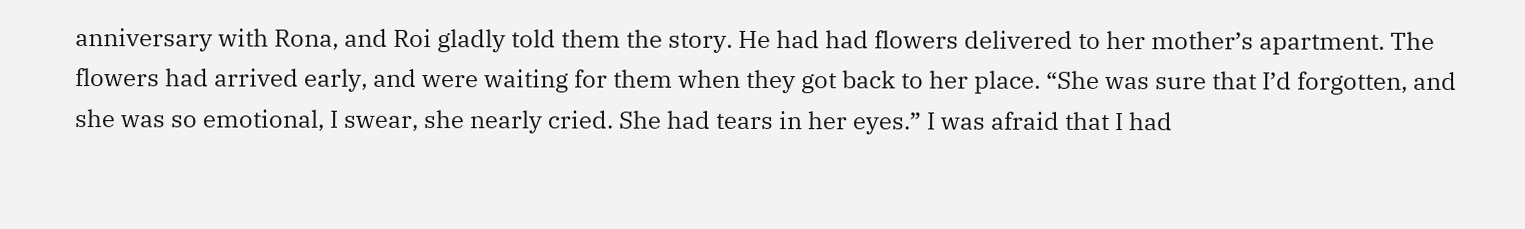anniversary with Rona, and Roi gladly told them the story. He had had flowers delivered to her mother’s apartment. The flowers had arrived early, and were waiting for them when they got back to her place. “She was sure that I’d forgotten, and she was so emotional, I swear, she nearly cried. She had tears in her eyes.” I was afraid that I had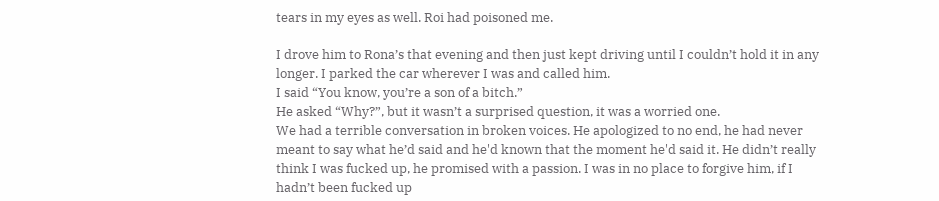tears in my eyes as well. Roi had poisoned me.

I drove him to Rona’s that evening and then just kept driving until I couldn’t hold it in any longer. I parked the car wherever I was and called him.
I said “You know, you’re a son of a bitch.”
He asked “Why?”, but it wasn’t a surprised question, it was a worried one.
We had a terrible conversation in broken voices. He apologized to no end, he had never meant to say what he’d said and he'd known that the moment he'd said it. He didn’t really think I was fucked up, he promised with a passion. I was in no place to forgive him, if I hadn’t been fucked up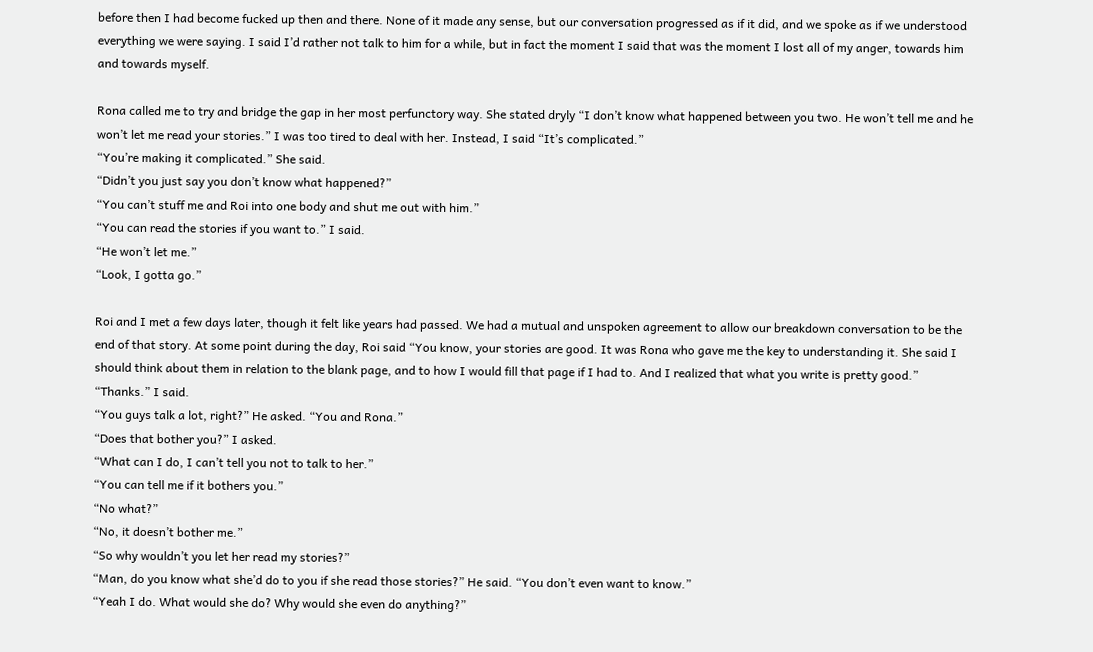before then I had become fucked up then and there. None of it made any sense, but our conversation progressed as if it did, and we spoke as if we understood everything we were saying. I said I’d rather not talk to him for a while, but in fact the moment I said that was the moment I lost all of my anger, towards him and towards myself.

Rona called me to try and bridge the gap in her most perfunctory way. She stated dryly “I don’t know what happened between you two. He won’t tell me and he won’t let me read your stories.” I was too tired to deal with her. Instead, I said “It’s complicated.”
“You’re making it complicated.” She said.
“Didn’t you just say you don’t know what happened?”
“You can’t stuff me and Roi into one body and shut me out with him.”
“You can read the stories if you want to.” I said.
“He won’t let me.”
“Look, I gotta go.”

Roi and I met a few days later, though it felt like years had passed. We had a mutual and unspoken agreement to allow our breakdown conversation to be the end of that story. At some point during the day, Roi said “You know, your stories are good. It was Rona who gave me the key to understanding it. She said I should think about them in relation to the blank page, and to how I would fill that page if I had to. And I realized that what you write is pretty good.”
“Thanks.” I said.
“You guys talk a lot, right?” He asked. “You and Rona.”
“Does that bother you?” I asked.
“What can I do, I can’t tell you not to talk to her.”
“You can tell me if it bothers you.”
“No what?”
“No, it doesn’t bother me.”
“So why wouldn’t you let her read my stories?”
“Man, do you know what she’d do to you if she read those stories?” He said. “You don’t even want to know.”
“Yeah I do. What would she do? Why would she even do anything?”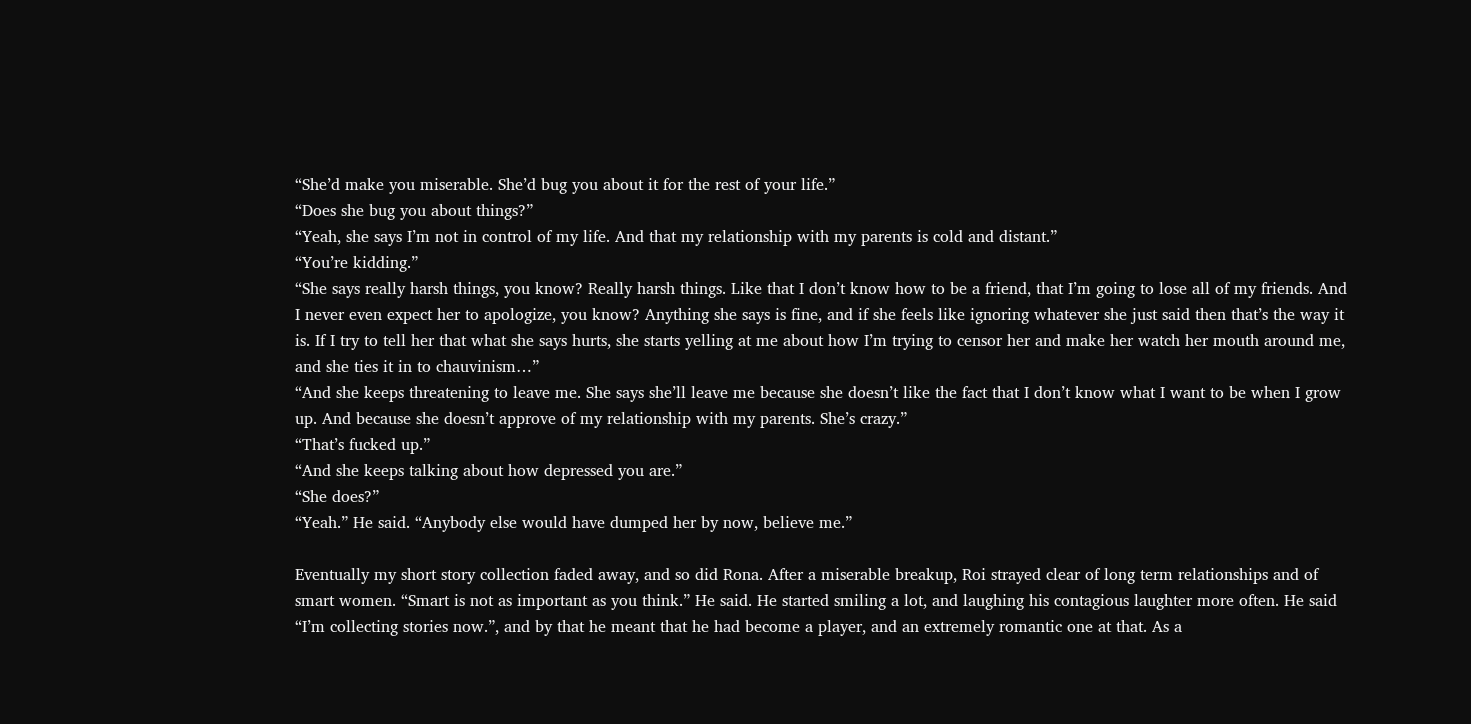“She’d make you miserable. She’d bug you about it for the rest of your life.”
“Does she bug you about things?”
“Yeah, she says I’m not in control of my life. And that my relationship with my parents is cold and distant.”
“You’re kidding.”
“She says really harsh things, you know? Really harsh things. Like that I don’t know how to be a friend, that I’m going to lose all of my friends. And I never even expect her to apologize, you know? Anything she says is fine, and if she feels like ignoring whatever she just said then that’s the way it is. If I try to tell her that what she says hurts, she starts yelling at me about how I’m trying to censor her and make her watch her mouth around me, and she ties it in to chauvinism…”
“And she keeps threatening to leave me. She says she’ll leave me because she doesn’t like the fact that I don’t know what I want to be when I grow up. And because she doesn’t approve of my relationship with my parents. She’s crazy.”
“That’s fucked up.”
“And she keeps talking about how depressed you are.”
“She does?”
“Yeah.” He said. “Anybody else would have dumped her by now, believe me.”

Eventually my short story collection faded away, and so did Rona. After a miserable breakup, Roi strayed clear of long term relationships and of smart women. “Smart is not as important as you think.” He said. He started smiling a lot, and laughing his contagious laughter more often. He said “I’m collecting stories now.”, and by that he meant that he had become a player, and an extremely romantic one at that. As a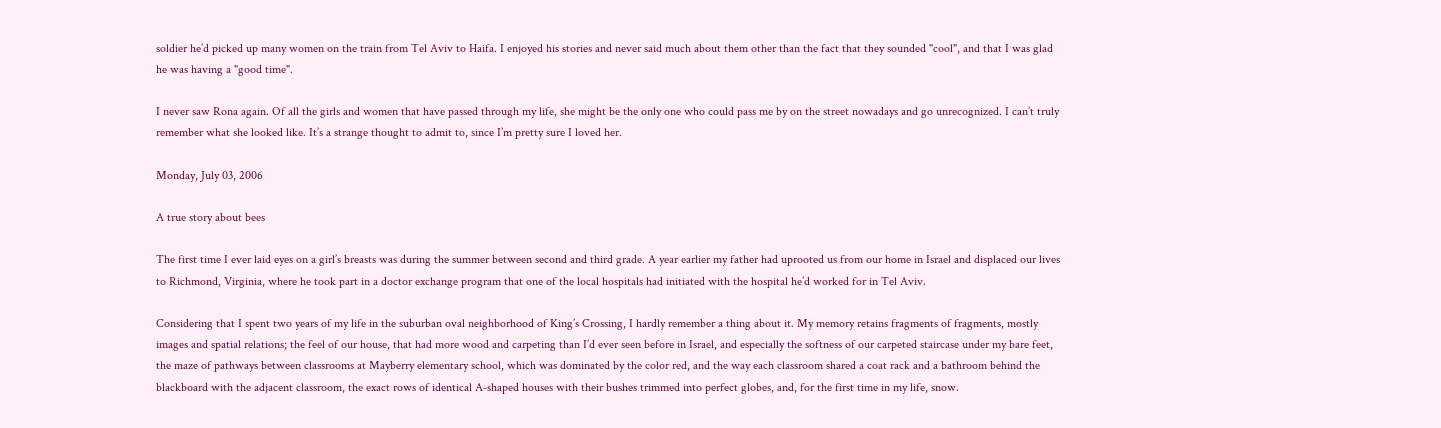soldier he’d picked up many women on the train from Tel Aviv to Haifa. I enjoyed his stories and never said much about them other than the fact that they sounded "cool", and that I was glad he was having a "good time".

I never saw Rona again. Of all the girls and women that have passed through my life, she might be the only one who could pass me by on the street nowadays and go unrecognized. I can’t truly remember what she looked like. It’s a strange thought to admit to, since I’m pretty sure I loved her.

Monday, July 03, 2006

A true story about bees

The first time I ever laid eyes on a girl’s breasts was during the summer between second and third grade. A year earlier my father had uprooted us from our home in Israel and displaced our lives to Richmond, Virginia, where he took part in a doctor exchange program that one of the local hospitals had initiated with the hospital he’d worked for in Tel Aviv.

Considering that I spent two years of my life in the suburban oval neighborhood of King’s Crossing, I hardly remember a thing about it. My memory retains fragments of fragments, mostly images and spatial relations; the feel of our house, that had more wood and carpeting than I’d ever seen before in Israel, and especially the softness of our carpeted staircase under my bare feet, the maze of pathways between classrooms at Mayberry elementary school, which was dominated by the color red, and the way each classroom shared a coat rack and a bathroom behind the blackboard with the adjacent classroom, the exact rows of identical A-shaped houses with their bushes trimmed into perfect globes, and, for the first time in my life, snow.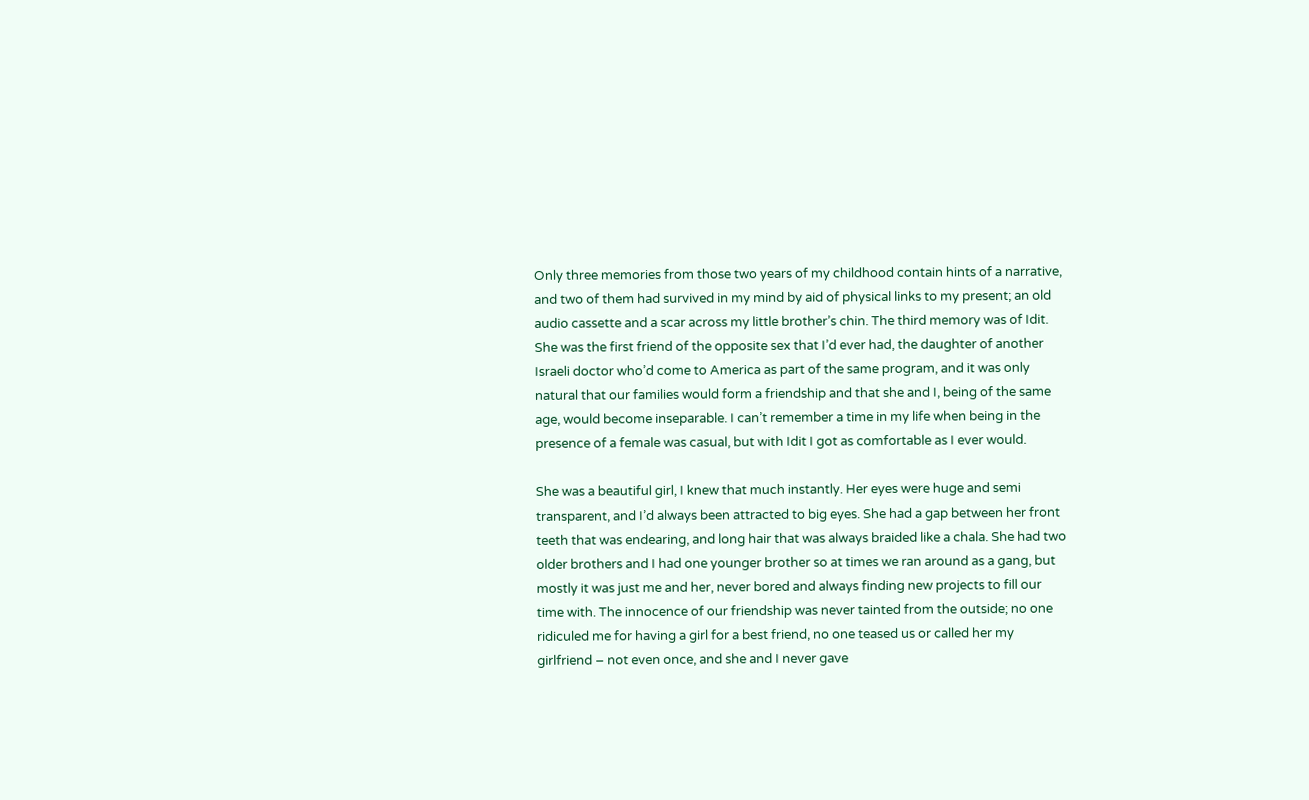Only three memories from those two years of my childhood contain hints of a narrative, and two of them had survived in my mind by aid of physical links to my present; an old audio cassette and a scar across my little brother’s chin. The third memory was of Idit. She was the first friend of the opposite sex that I’d ever had, the daughter of another Israeli doctor who’d come to America as part of the same program, and it was only natural that our families would form a friendship and that she and I, being of the same age, would become inseparable. I can’t remember a time in my life when being in the presence of a female was casual, but with Idit I got as comfortable as I ever would.

She was a beautiful girl, I knew that much instantly. Her eyes were huge and semi transparent, and I’d always been attracted to big eyes. She had a gap between her front teeth that was endearing, and long hair that was always braided like a chala. She had two older brothers and I had one younger brother so at times we ran around as a gang, but mostly it was just me and her, never bored and always finding new projects to fill our time with. The innocence of our friendship was never tainted from the outside; no one ridiculed me for having a girl for a best friend, no one teased us or called her my girlfriend – not even once, and she and I never gave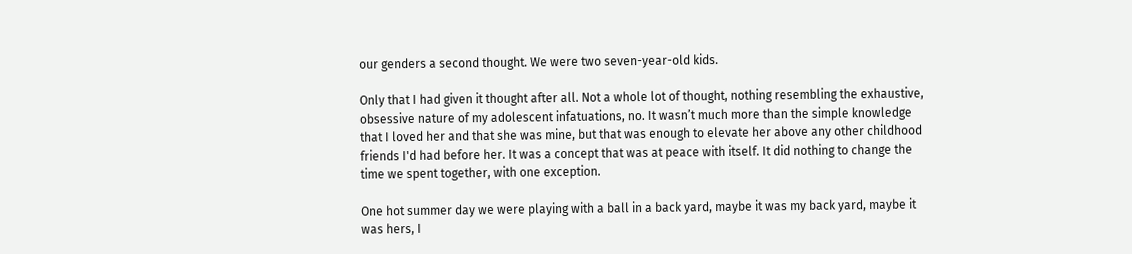our genders a second thought. We were two seven-year-old kids.

Only that I had given it thought after all. Not a whole lot of thought, nothing resembling the exhaustive, obsessive nature of my adolescent infatuations, no. It wasn’t much more than the simple knowledge that I loved her and that she was mine, but that was enough to elevate her above any other childhood friends I'd had before her. It was a concept that was at peace with itself. It did nothing to change the time we spent together, with one exception.

One hot summer day we were playing with a ball in a back yard, maybe it was my back yard, maybe it was hers, I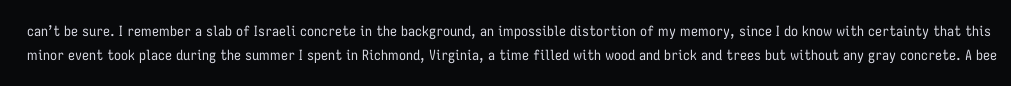can’t be sure. I remember a slab of Israeli concrete in the background, an impossible distortion of my memory, since I do know with certainty that this minor event took place during the summer I spent in Richmond, Virginia, a time filled with wood and brick and trees but without any gray concrete. A bee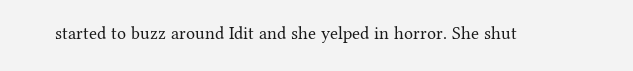started to buzz around Idit and she yelped in horror. She shut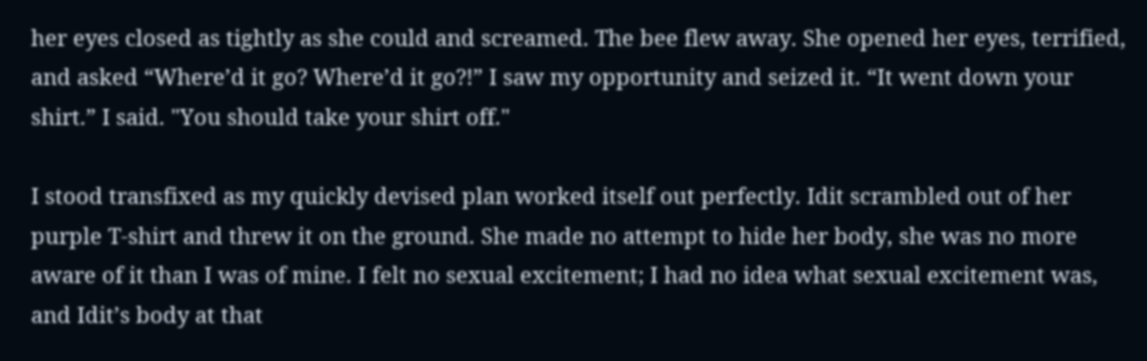her eyes closed as tightly as she could and screamed. The bee flew away. She opened her eyes, terrified, and asked “Where’d it go? Where’d it go?!” I saw my opportunity and seized it. “It went down your shirt.” I said. "You should take your shirt off."

I stood transfixed as my quickly devised plan worked itself out perfectly. Idit scrambled out of her purple T-shirt and threw it on the ground. She made no attempt to hide her body, she was no more aware of it than I was of mine. I felt no sexual excitement; I had no idea what sexual excitement was, and Idit’s body at that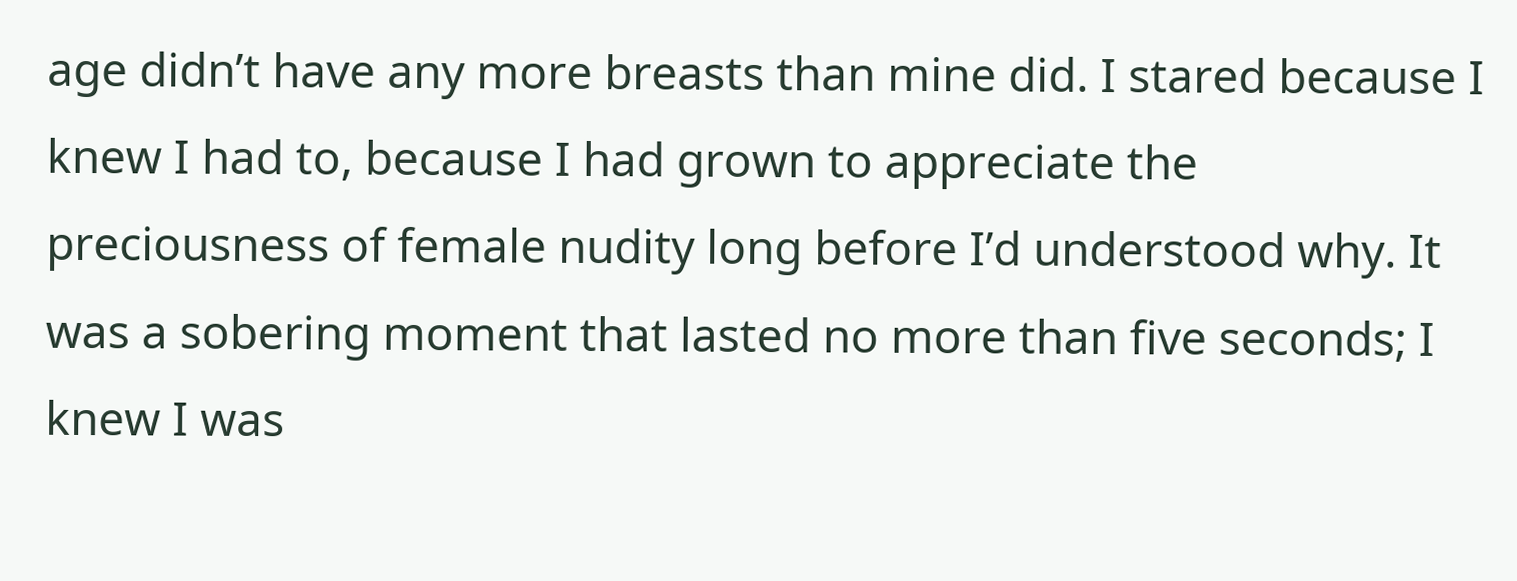age didn’t have any more breasts than mine did. I stared because I knew I had to, because I had grown to appreciate the preciousness of female nudity long before I’d understood why. It was a sobering moment that lasted no more than five seconds; I knew I was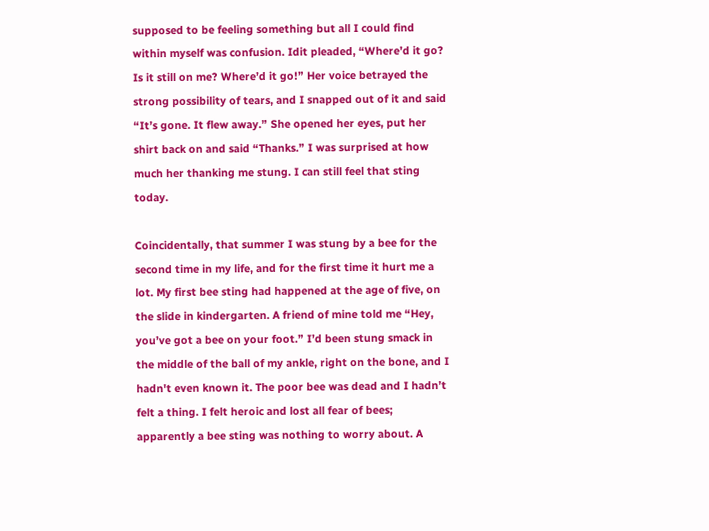supposed to be feeling something but all I could find within myself was confusion. Idit pleaded, “Where’d it go? Is it still on me? Where’d it go!” Her voice betrayed the strong possibility of tears, and I snapped out of it and said “It’s gone. It flew away.” She opened her eyes, put her shirt back on and said “Thanks.” I was surprised at how much her thanking me stung. I can still feel that sting today.

Coincidentally, that summer I was stung by a bee for the second time in my life, and for the first time it hurt me a lot. My first bee sting had happened at the age of five, on the slide in kindergarten. A friend of mine told me “Hey, you’ve got a bee on your foot.” I’d been stung smack in the middle of the ball of my ankle, right on the bone, and I hadn't even known it. The poor bee was dead and I hadn’t felt a thing. I felt heroic and lost all fear of bees; apparently a bee sting was nothing to worry about. A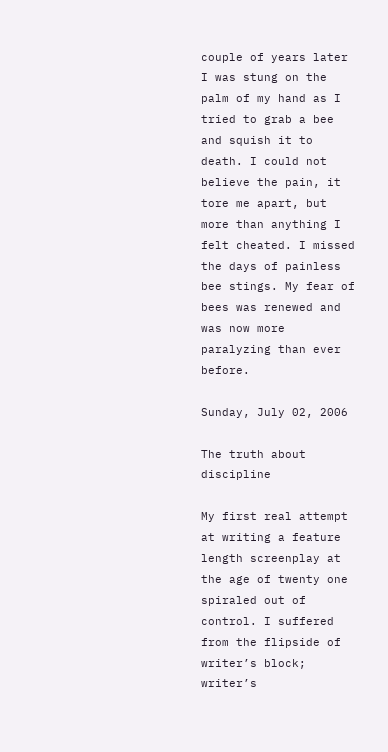couple of years later I was stung on the palm of my hand as I tried to grab a bee and squish it to death. I could not believe the pain, it tore me apart, but more than anything I felt cheated. I missed the days of painless bee stings. My fear of bees was renewed and was now more paralyzing than ever before.

Sunday, July 02, 2006

The truth about discipline

My first real attempt at writing a feature length screenplay at the age of twenty one spiraled out of control. I suffered from the flipside of writer’s block; writer’s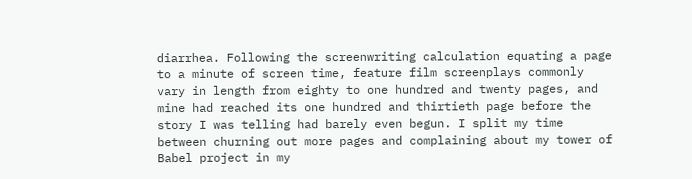diarrhea. Following the screenwriting calculation equating a page to a minute of screen time, feature film screenplays commonly vary in length from eighty to one hundred and twenty pages, and mine had reached its one hundred and thirtieth page before the story I was telling had barely even begun. I split my time between churning out more pages and complaining about my tower of Babel project in my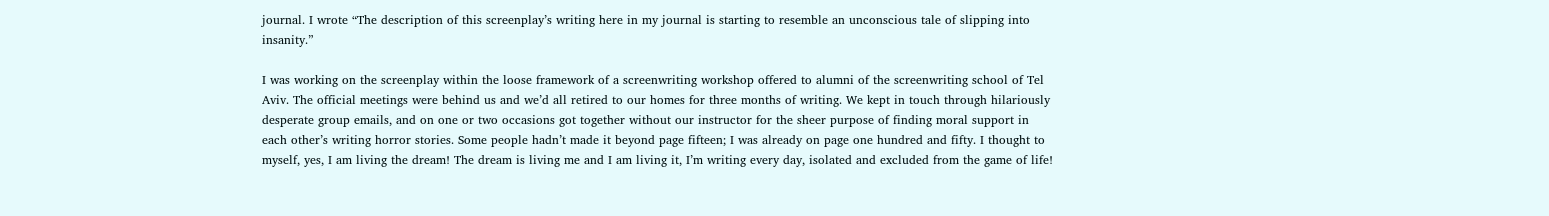journal. I wrote “The description of this screenplay’s writing here in my journal is starting to resemble an unconscious tale of slipping into insanity.”

I was working on the screenplay within the loose framework of a screenwriting workshop offered to alumni of the screenwriting school of Tel Aviv. The official meetings were behind us and we’d all retired to our homes for three months of writing. We kept in touch through hilariously desperate group emails, and on one or two occasions got together without our instructor for the sheer purpose of finding moral support in each other’s writing horror stories. Some people hadn’t made it beyond page fifteen; I was already on page one hundred and fifty. I thought to myself, yes, I am living the dream! The dream is living me and I am living it, I’m writing every day, isolated and excluded from the game of life!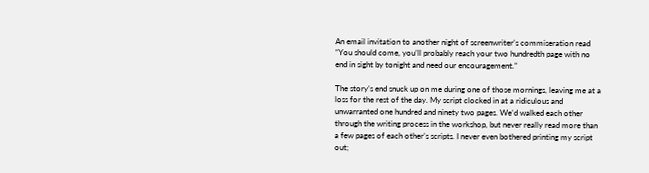An email invitation to another night of screenwriter’s commiseration read “You should come, you’ll probably reach your two hundredth page with no end in sight by tonight and need our encouragement.”

The story’s end snuck up on me during one of those mornings, leaving me at a loss for the rest of the day. My script clocked in at a ridiculous and unwarranted one hundred and ninety two pages. We’d walked each other through the writing process in the workshop, but never really read more than a few pages of each other’s scripts. I never even bothered printing my script out;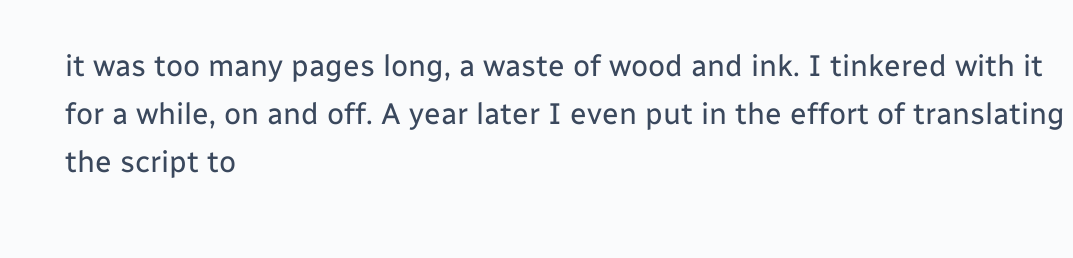it was too many pages long, a waste of wood and ink. I tinkered with it for a while, on and off. A year later I even put in the effort of translating the script to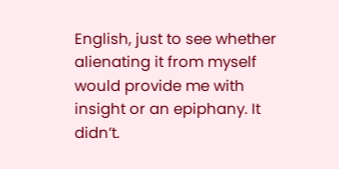English, just to see whether alienating it from myself would provide me with insight or an epiphany. It didn’t.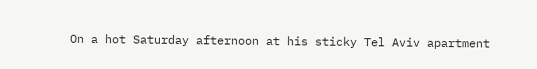On a hot Saturday afternoon at his sticky Tel Aviv apartment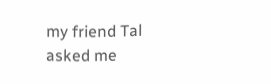my friend Tal asked me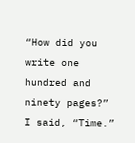“How did you write one hundred and ninety pages?”
I said, “Time.”